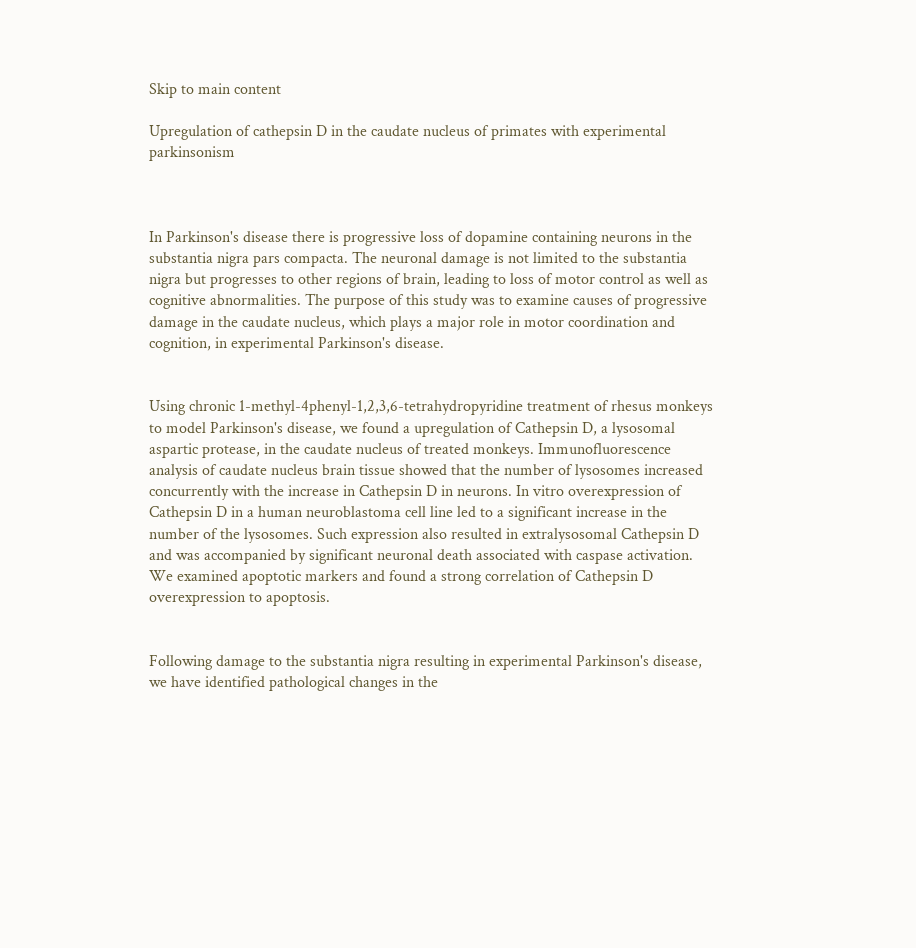Skip to main content

Upregulation of cathepsin D in the caudate nucleus of primates with experimental parkinsonism



In Parkinson's disease there is progressive loss of dopamine containing neurons in the substantia nigra pars compacta. The neuronal damage is not limited to the substantia nigra but progresses to other regions of brain, leading to loss of motor control as well as cognitive abnormalities. The purpose of this study was to examine causes of progressive damage in the caudate nucleus, which plays a major role in motor coordination and cognition, in experimental Parkinson's disease.


Using chronic 1-methyl-4phenyl-1,2,3,6-tetrahydropyridine treatment of rhesus monkeys to model Parkinson's disease, we found a upregulation of Cathepsin D, a lysosomal aspartic protease, in the caudate nucleus of treated monkeys. Immunofluorescence analysis of caudate nucleus brain tissue showed that the number of lysosomes increased concurrently with the increase in Cathepsin D in neurons. In vitro overexpression of Cathepsin D in a human neuroblastoma cell line led to a significant increase in the number of the lysosomes. Such expression also resulted in extralysosomal Cathepsin D and was accompanied by significant neuronal death associated with caspase activation. We examined apoptotic markers and found a strong correlation of Cathepsin D overexpression to apoptosis.


Following damage to the substantia nigra resulting in experimental Parkinson's disease, we have identified pathological changes in the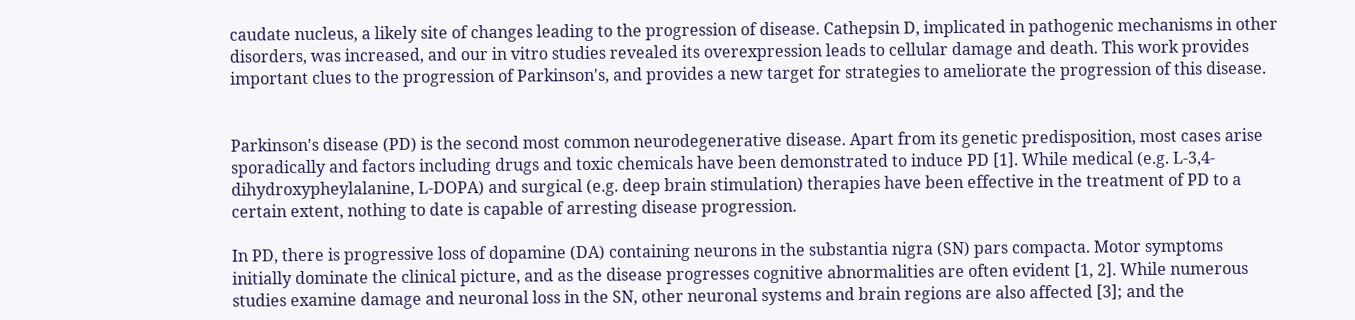caudate nucleus, a likely site of changes leading to the progression of disease. Cathepsin D, implicated in pathogenic mechanisms in other disorders, was increased, and our in vitro studies revealed its overexpression leads to cellular damage and death. This work provides important clues to the progression of Parkinson's, and provides a new target for strategies to ameliorate the progression of this disease.


Parkinson's disease (PD) is the second most common neurodegenerative disease. Apart from its genetic predisposition, most cases arise sporadically and factors including drugs and toxic chemicals have been demonstrated to induce PD [1]. While medical (e.g. L-3,4-dihydroxypheylalanine, L-DOPA) and surgical (e.g. deep brain stimulation) therapies have been effective in the treatment of PD to a certain extent, nothing to date is capable of arresting disease progression.

In PD, there is progressive loss of dopamine (DA) containing neurons in the substantia nigra (SN) pars compacta. Motor symptoms initially dominate the clinical picture, and as the disease progresses cognitive abnormalities are often evident [1, 2]. While numerous studies examine damage and neuronal loss in the SN, other neuronal systems and brain regions are also affected [3]; and the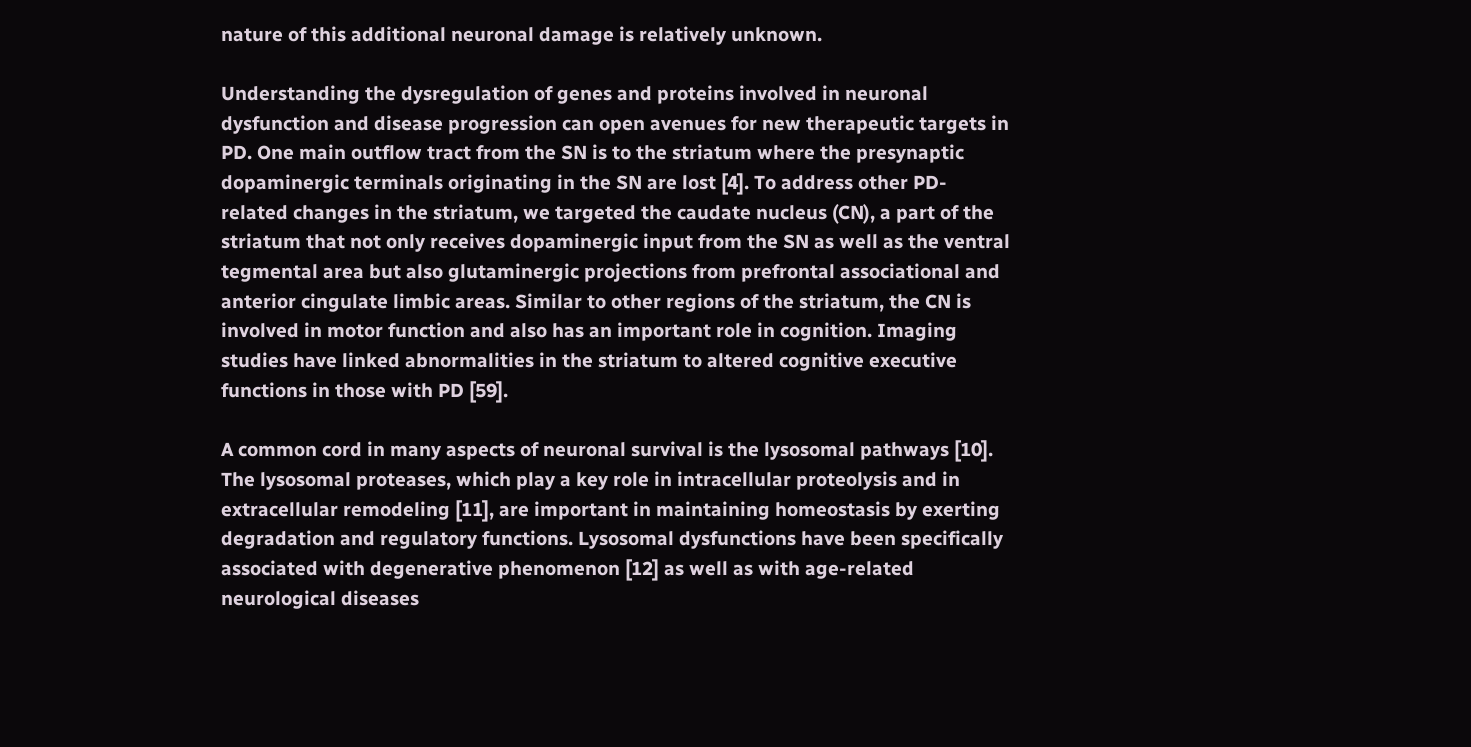nature of this additional neuronal damage is relatively unknown.

Understanding the dysregulation of genes and proteins involved in neuronal dysfunction and disease progression can open avenues for new therapeutic targets in PD. One main outflow tract from the SN is to the striatum where the presynaptic dopaminergic terminals originating in the SN are lost [4]. To address other PD-related changes in the striatum, we targeted the caudate nucleus (CN), a part of the striatum that not only receives dopaminergic input from the SN as well as the ventral tegmental area but also glutaminergic projections from prefrontal associational and anterior cingulate limbic areas. Similar to other regions of the striatum, the CN is involved in motor function and also has an important role in cognition. Imaging studies have linked abnormalities in the striatum to altered cognitive executive functions in those with PD [59].

A common cord in many aspects of neuronal survival is the lysosomal pathways [10]. The lysosomal proteases, which play a key role in intracellular proteolysis and in extracellular remodeling [11], are important in maintaining homeostasis by exerting degradation and regulatory functions. Lysosomal dysfunctions have been specifically associated with degenerative phenomenon [12] as well as with age-related neurological diseases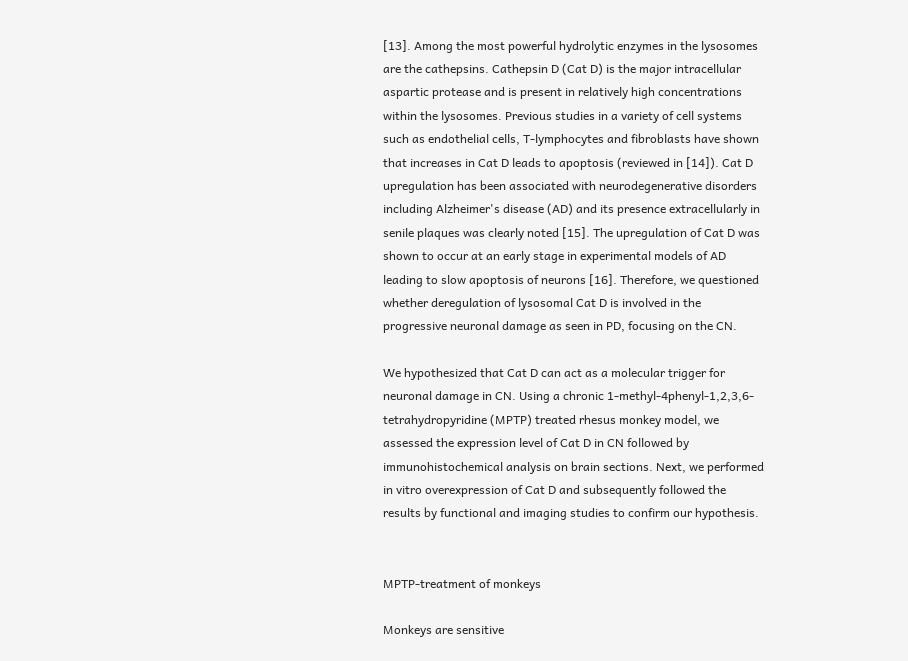[13]. Among the most powerful hydrolytic enzymes in the lysosomes are the cathepsins. Cathepsin D (Cat D) is the major intracellular aspartic protease and is present in relatively high concentrations within the lysosomes. Previous studies in a variety of cell systems such as endothelial cells, T-lymphocytes and fibroblasts have shown that increases in Cat D leads to apoptosis (reviewed in [14]). Cat D upregulation has been associated with neurodegenerative disorders including Alzheimer's disease (AD) and its presence extracellularly in senile plaques was clearly noted [15]. The upregulation of Cat D was shown to occur at an early stage in experimental models of AD leading to slow apoptosis of neurons [16]. Therefore, we questioned whether deregulation of lysosomal Cat D is involved in the progressive neuronal damage as seen in PD, focusing on the CN.

We hypothesized that Cat D can act as a molecular trigger for neuronal damage in CN. Using a chronic 1-methyl-4phenyl-1,2,3,6-tetrahydropyridine (MPTP) treated rhesus monkey model, we assessed the expression level of Cat D in CN followed by immunohistochemical analysis on brain sections. Next, we performed in vitro overexpression of Cat D and subsequently followed the results by functional and imaging studies to confirm our hypothesis.


MPTP-treatment of monkeys

Monkeys are sensitive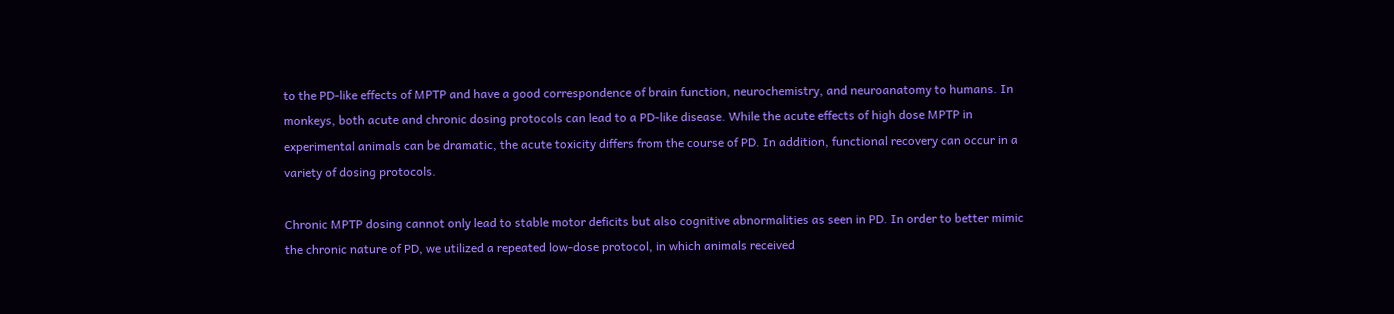to the PD-like effects of MPTP and have a good correspondence of brain function, neurochemistry, and neuroanatomy to humans. In monkeys, both acute and chronic dosing protocols can lead to a PD-like disease. While the acute effects of high dose MPTP in experimental animals can be dramatic, the acute toxicity differs from the course of PD. In addition, functional recovery can occur in a variety of dosing protocols.

Chronic MPTP dosing cannot only lead to stable motor deficits but also cognitive abnormalities as seen in PD. In order to better mimic the chronic nature of PD, we utilized a repeated low-dose protocol, in which animals received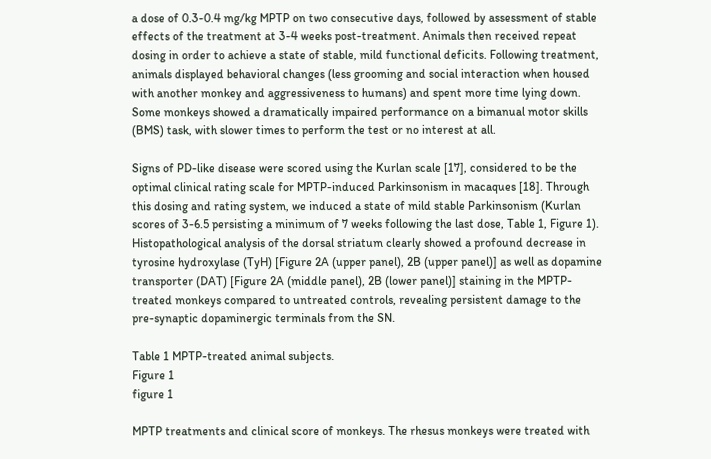a dose of 0.3-0.4 mg/kg MPTP on two consecutive days, followed by assessment of stable effects of the treatment at 3-4 weeks post-treatment. Animals then received repeat dosing in order to achieve a state of stable, mild functional deficits. Following treatment, animals displayed behavioral changes (less grooming and social interaction when housed with another monkey and aggressiveness to humans) and spent more time lying down. Some monkeys showed a dramatically impaired performance on a bimanual motor skills (BMS) task, with slower times to perform the test or no interest at all.

Signs of PD-like disease were scored using the Kurlan scale [17], considered to be the optimal clinical rating scale for MPTP-induced Parkinsonism in macaques [18]. Through this dosing and rating system, we induced a state of mild stable Parkinsonism (Kurlan scores of 3-6.5 persisting a minimum of 7 weeks following the last dose, Table 1, Figure 1). Histopathological analysis of the dorsal striatum clearly showed a profound decrease in tyrosine hydroxylase (TyH) [Figure 2A (upper panel), 2B (upper panel)] as well as dopamine transporter (DAT) [Figure 2A (middle panel), 2B (lower panel)] staining in the MPTP-treated monkeys compared to untreated controls, revealing persistent damage to the pre-synaptic dopaminergic terminals from the SN.

Table 1 MPTP-treated animal subjects.
Figure 1
figure 1

MPTP treatments and clinical score of monkeys. The rhesus monkeys were treated with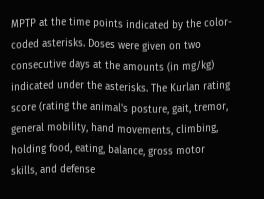MPTP at the time points indicated by the color-coded asterisks. Doses were given on two consecutive days at the amounts (in mg/kg) indicated under the asterisks. The Kurlan rating score (rating the animal's posture, gait, tremor, general mobility, hand movements, climbing, holding food, eating, balance, gross motor skills, and defense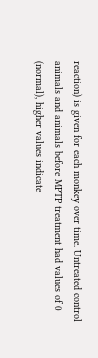reaction) is given for each monkey over time. Untreated control animals and animals before MPTP treatment had values of 0 (normal), higher values indicate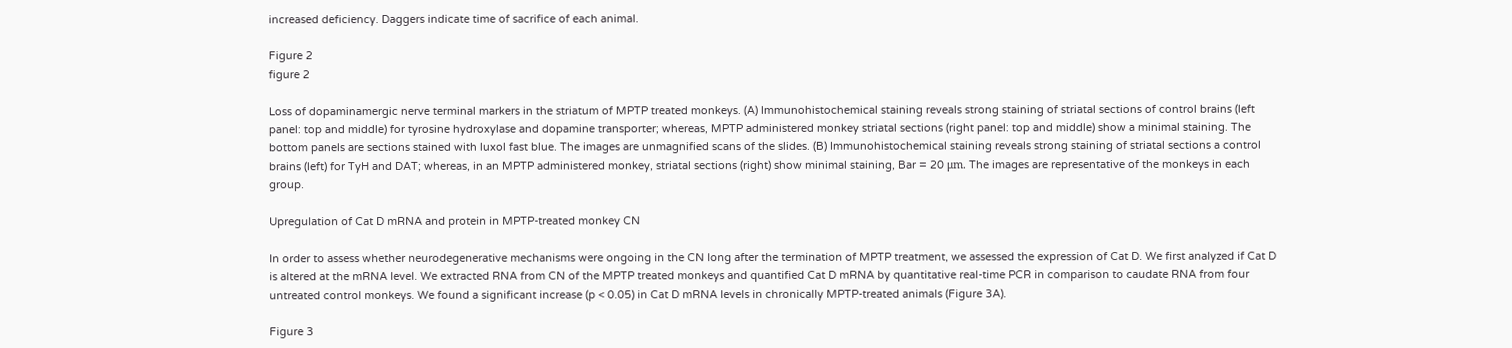increased deficiency. Daggers indicate time of sacrifice of each animal.

Figure 2
figure 2

Loss of dopaminamergic nerve terminal markers in the striatum of MPTP treated monkeys. (A) Immunohistochemical staining reveals strong staining of striatal sections of control brains (left panel: top and middle) for tyrosine hydroxylase and dopamine transporter; whereas, MPTP administered monkey striatal sections (right panel: top and middle) show a minimal staining. The bottom panels are sections stained with luxol fast blue. The images are unmagnified scans of the slides. (B) Immunohistochemical staining reveals strong staining of striatal sections a control brains (left) for TyH and DAT; whereas, in an MPTP administered monkey, striatal sections (right) show minimal staining, Bar = 20 μm. The images are representative of the monkeys in each group.

Upregulation of Cat D mRNA and protein in MPTP-treated monkey CN

In order to assess whether neurodegenerative mechanisms were ongoing in the CN long after the termination of MPTP treatment, we assessed the expression of Cat D. We first analyzed if Cat D is altered at the mRNA level. We extracted RNA from CN of the MPTP treated monkeys and quantified Cat D mRNA by quantitative real-time PCR in comparison to caudate RNA from four untreated control monkeys. We found a significant increase (p < 0.05) in Cat D mRNA levels in chronically MPTP-treated animals (Figure 3A).

Figure 3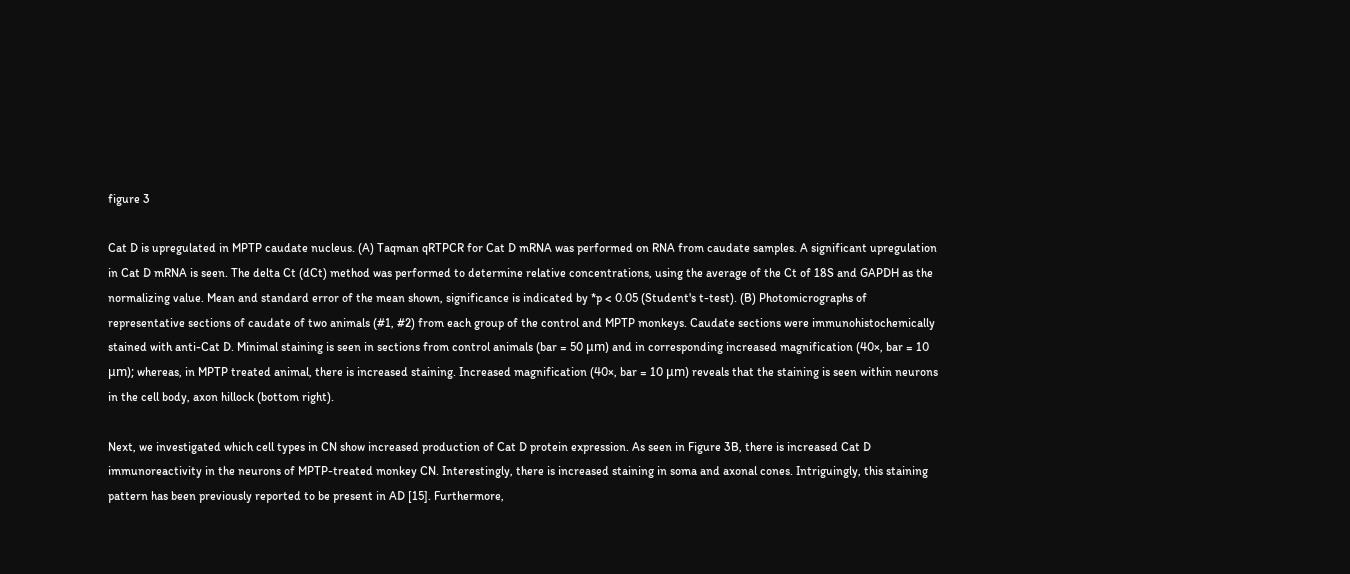figure 3

Cat D is upregulated in MPTP caudate nucleus. (A) Taqman qRTPCR for Cat D mRNA was performed on RNA from caudate samples. A significant upregulation in Cat D mRNA is seen. The delta Ct (dCt) method was performed to determine relative concentrations, using the average of the Ct of 18S and GAPDH as the normalizing value. Mean and standard error of the mean shown, significance is indicated by *p < 0.05 (Student's t-test). (B) Photomicrographs of representative sections of caudate of two animals (#1, #2) from each group of the control and MPTP monkeys. Caudate sections were immunohistochemically stained with anti-Cat D. Minimal staining is seen in sections from control animals (bar = 50 μm) and in corresponding increased magnification (40×, bar = 10 μm); whereas, in MPTP treated animal, there is increased staining. Increased magnification (40×, bar = 10 μm) reveals that the staining is seen within neurons in the cell body, axon hillock (bottom right).

Next, we investigated which cell types in CN show increased production of Cat D protein expression. As seen in Figure 3B, there is increased Cat D immunoreactivity in the neurons of MPTP-treated monkey CN. Interestingly, there is increased staining in soma and axonal cones. Intriguingly, this staining pattern has been previously reported to be present in AD [15]. Furthermore,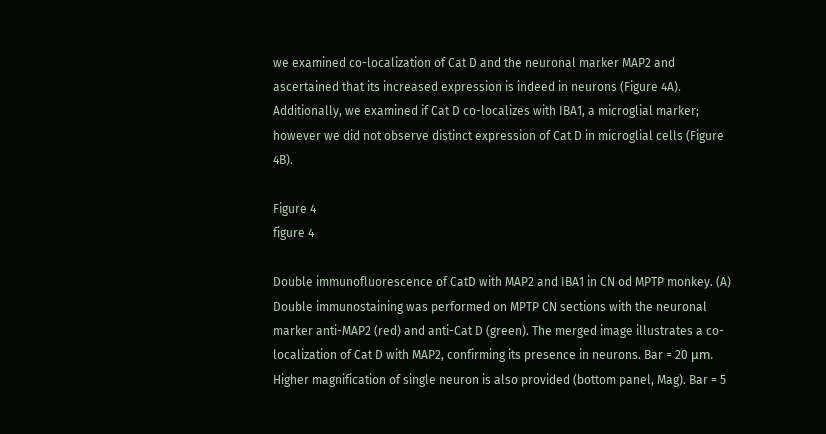we examined co-localization of Cat D and the neuronal marker MAP2 and ascertained that its increased expression is indeed in neurons (Figure 4A). Additionally, we examined if Cat D co-localizes with IBA1, a microglial marker; however we did not observe distinct expression of Cat D in microglial cells (Figure 4B).

Figure 4
figure 4

Double immunofluorescence of CatD with MAP2 and IBA1 in CN od MPTP monkey. (A) Double immunostaining was performed on MPTP CN sections with the neuronal marker anti-MAP2 (red) and anti-Cat D (green). The merged image illustrates a co-localization of Cat D with MAP2, confirming its presence in neurons. Bar = 20 μm. Higher magnification of single neuron is also provided (bottom panel, Mag). Bar = 5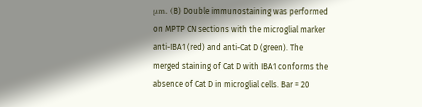μm. (B) Double immunostaining was performed on MPTP CN sections with the microglial marker anti-IBA1 (red) and anti-Cat D (green). The merged staining of Cat D with IBA1 conforms the absence of Cat D in microglial cells. Bar = 20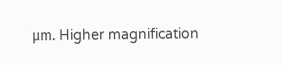μm. Higher magnification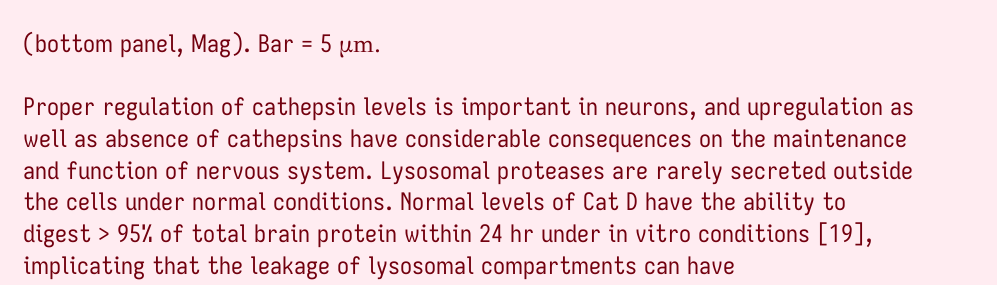(bottom panel, Mag). Bar = 5 μm.

Proper regulation of cathepsin levels is important in neurons, and upregulation as well as absence of cathepsins have considerable consequences on the maintenance and function of nervous system. Lysosomal proteases are rarely secreted outside the cells under normal conditions. Normal levels of Cat D have the ability to digest > 95% of total brain protein within 24 hr under in vitro conditions [19], implicating that the leakage of lysosomal compartments can have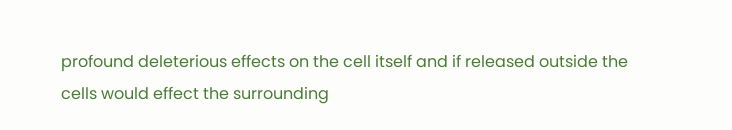profound deleterious effects on the cell itself and if released outside the cells would effect the surrounding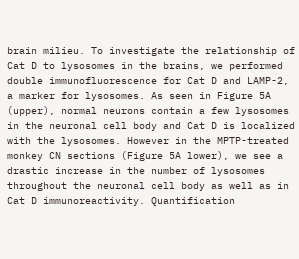brain milieu. To investigate the relationship of Cat D to lysosomes in the brains, we performed double immunofluorescence for Cat D and LAMP-2, a marker for lysosomes. As seen in Figure 5A (upper), normal neurons contain a few lysosomes in the neuronal cell body and Cat D is localized with the lysosomes. However in the MPTP-treated monkey CN sections (Figure 5A lower), we see a drastic increase in the number of lysosomes throughout the neuronal cell body as well as in Cat D immunoreactivity. Quantification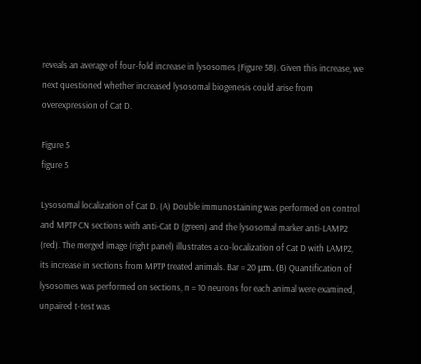reveals an average of four-fold increase in lysosomes (Figure 5B). Given this increase, we next questioned whether increased lysosomal biogenesis could arise from overexpression of Cat D.

Figure 5
figure 5

Lysosomal localization of Cat D. (A) Double immunostaining was performed on control and MPTP CN sections with anti-Cat D (green) and the lysosomal marker anti-LAMP2 (red). The merged image (right panel) illustrates a co-localization of Cat D with LAMP2, its increase in sections from MPTP treated animals. Bar = 20 μm. (B) Quantification of lysosomes was performed on sections, n = 10 neurons for each animal were examined, unpaired t-test was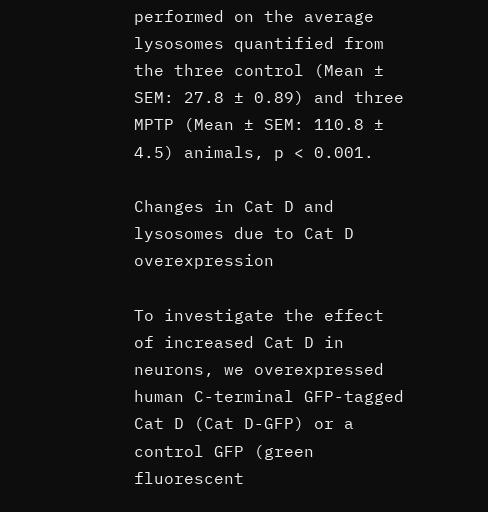performed on the average lysosomes quantified from the three control (Mean ± SEM: 27.8 ± 0.89) and three MPTP (Mean ± SEM: 110.8 ± 4.5) animals, p < 0.001.

Changes in Cat D and lysosomes due to Cat D overexpression

To investigate the effect of increased Cat D in neurons, we overexpressed human C-terminal GFP-tagged Cat D (Cat D-GFP) or a control GFP (green fluorescent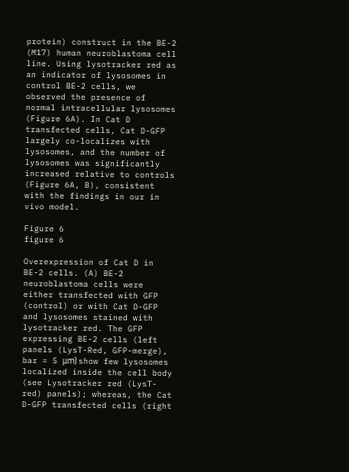protein) construct in the BE-2 (M17) human neuroblastoma cell line. Using lysotracker red as an indicator of lysosomes in control BE-2 cells, we observed the presence of normal intracellular lysosomes (Figure 6A). In Cat D transfected cells, Cat D-GFP largely co-localizes with lysosomes, and the number of lysosomes was significantly increased relative to controls (Figure 6A, B), consistent with the findings in our in vivo model.

Figure 6
figure 6

Overexpression of Cat D in BE-2 cells. (A) BE-2 neuroblastoma cells were either transfected with GFP (control) or with Cat D-GFP and lysosomes stained with lysotracker red. The GFP expressing BE-2 cells (left panels (LysT-Red, GFP-merge), bar = 5 μm) show few lysosomes localized inside the cell body (see Lysotracker red (LysT-red) panels); whereas, the Cat D-GFP transfected cells (right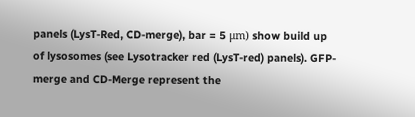panels (LysT-Red, CD-merge), bar = 5 μm) show build up of lysosomes (see Lysotracker red (LysT-red) panels). GFP-merge and CD-Merge represent the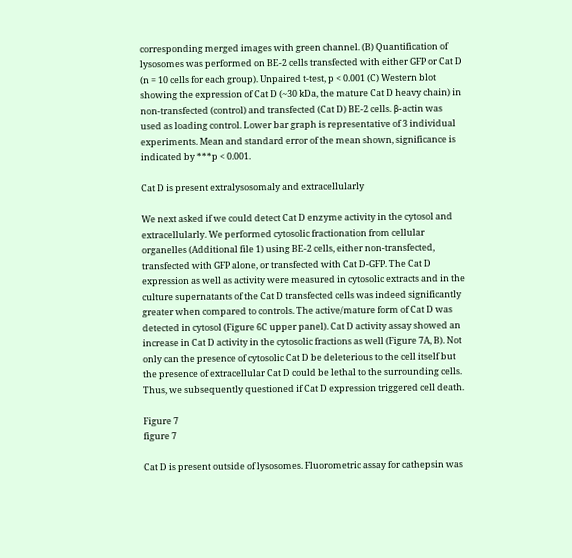corresponding merged images with green channel. (B) Quantification of lysosomes was performed on BE-2 cells transfected with either GFP or Cat D (n = 10 cells for each group). Unpaired t-test, p < 0.001 (C) Western blot showing the expression of Cat D (~30 kDa, the mature Cat D heavy chain) in non-transfected (control) and transfected (Cat D) BE-2 cells. β-actin was used as loading control. Lower bar graph is representative of 3 individual experiments. Mean and standard error of the mean shown, significance is indicated by ***p < 0.001.

Cat D is present extralysosomaly and extracellularly

We next asked if we could detect Cat D enzyme activity in the cytosol and extracellularly. We performed cytosolic fractionation from cellular organelles (Additional file 1) using BE-2 cells, either non-transfected, transfected with GFP alone, or transfected with Cat D-GFP. The Cat D expression as well as activity were measured in cytosolic extracts and in the culture supernatants of the Cat D transfected cells was indeed significantly greater when compared to controls. The active/mature form of Cat D was detected in cytosol (Figure 6C upper panel). Cat D activity assay showed an increase in Cat D activity in the cytosolic fractions as well (Figure 7A, B). Not only can the presence of cytosolic Cat D be deleterious to the cell itself but the presence of extracellular Cat D could be lethal to the surrounding cells. Thus, we subsequently questioned if Cat D expression triggered cell death.

Figure 7
figure 7

Cat D is present outside of lysosomes. Fluorometric assay for cathepsin was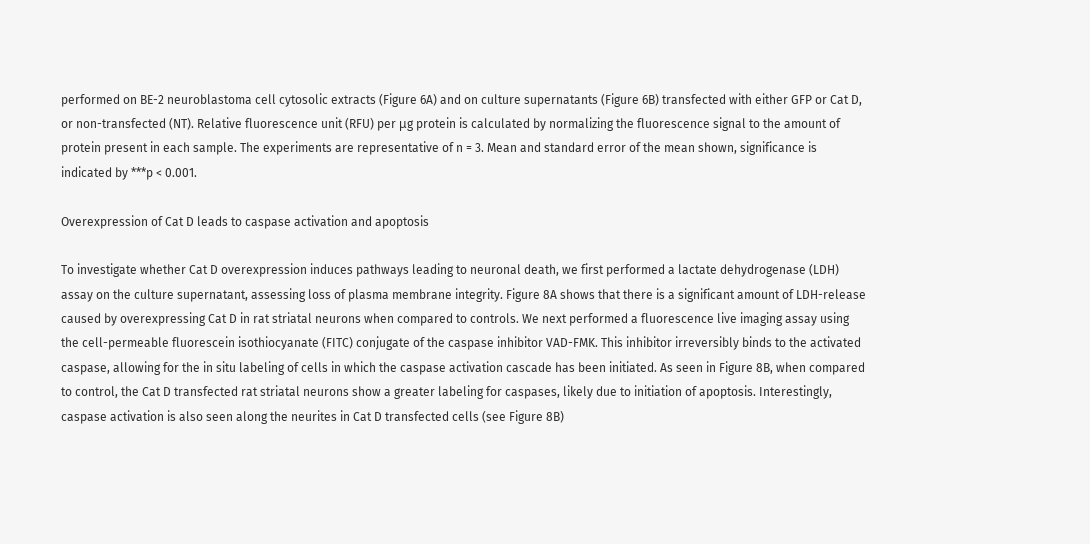performed on BE-2 neuroblastoma cell cytosolic extracts (Figure 6A) and on culture supernatants (Figure 6B) transfected with either GFP or Cat D, or non-transfected (NT). Relative fluorescence unit (RFU) per μg protein is calculated by normalizing the fluorescence signal to the amount of protein present in each sample. The experiments are representative of n = 3. Mean and standard error of the mean shown, significance is indicated by ***p < 0.001.

Overexpression of Cat D leads to caspase activation and apoptosis

To investigate whether Cat D overexpression induces pathways leading to neuronal death, we first performed a lactate dehydrogenase (LDH) assay on the culture supernatant, assessing loss of plasma membrane integrity. Figure 8A shows that there is a significant amount of LDH-release caused by overexpressing Cat D in rat striatal neurons when compared to controls. We next performed a fluorescence live imaging assay using the cell-permeable fluorescein isothiocyanate (FITC) conjugate of the caspase inhibitor VAD-FMK. This inhibitor irreversibly binds to the activated caspase, allowing for the in situ labeling of cells in which the caspase activation cascade has been initiated. As seen in Figure 8B, when compared to control, the Cat D transfected rat striatal neurons show a greater labeling for caspases, likely due to initiation of apoptosis. Interestingly, caspase activation is also seen along the neurites in Cat D transfected cells (see Figure 8B)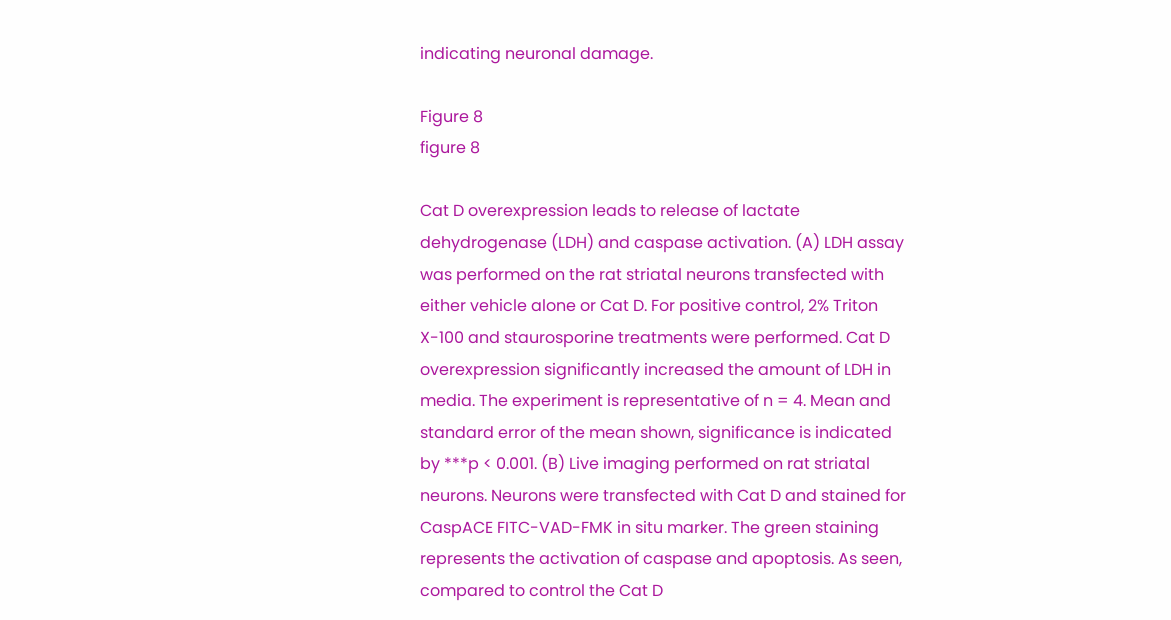indicating neuronal damage.

Figure 8
figure 8

Cat D overexpression leads to release of lactate dehydrogenase (LDH) and caspase activation. (A) LDH assay was performed on the rat striatal neurons transfected with either vehicle alone or Cat D. For positive control, 2% Triton X-100 and staurosporine treatments were performed. Cat D overexpression significantly increased the amount of LDH in media. The experiment is representative of n = 4. Mean and standard error of the mean shown, significance is indicated by ***p < 0.001. (B) Live imaging performed on rat striatal neurons. Neurons were transfected with Cat D and stained for CaspACE FITC-VAD-FMK in situ marker. The green staining represents the activation of caspase and apoptosis. As seen, compared to control the Cat D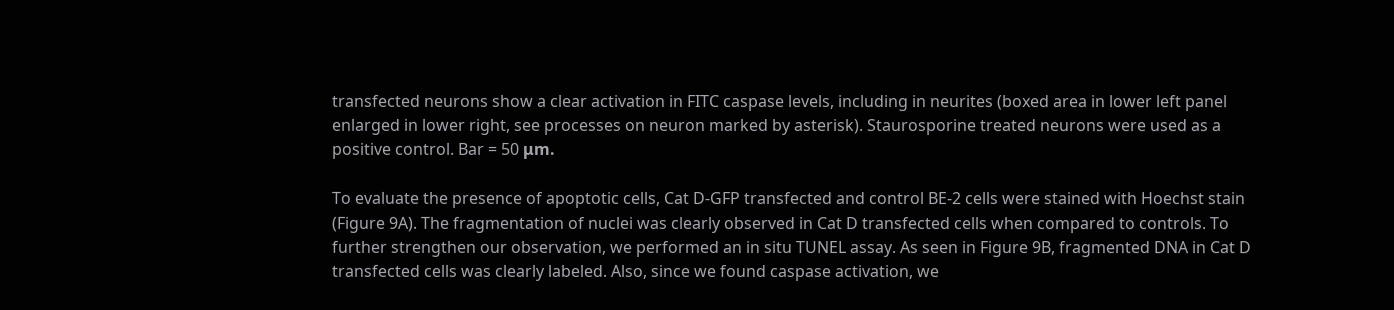transfected neurons show a clear activation in FITC caspase levels, including in neurites (boxed area in lower left panel enlarged in lower right, see processes on neuron marked by asterisk). Staurosporine treated neurons were used as a positive control. Bar = 50 μm.

To evaluate the presence of apoptotic cells, Cat D-GFP transfected and control BE-2 cells were stained with Hoechst stain (Figure 9A). The fragmentation of nuclei was clearly observed in Cat D transfected cells when compared to controls. To further strengthen our observation, we performed an in situ TUNEL assay. As seen in Figure 9B, fragmented DNA in Cat D transfected cells was clearly labeled. Also, since we found caspase activation, we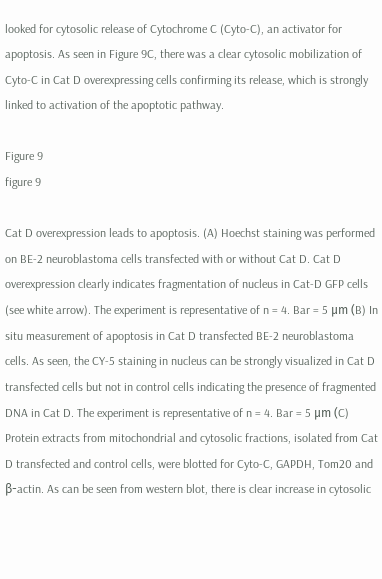looked for cytosolic release of Cytochrome C (Cyto-C), an activator for apoptosis. As seen in Figure 9C, there was a clear cytosolic mobilization of Cyto-C in Cat D overexpressing cells confirming its release, which is strongly linked to activation of the apoptotic pathway.

Figure 9
figure 9

Cat D overexpression leads to apoptosis. (A) Hoechst staining was performed on BE-2 neuroblastoma cells transfected with or without Cat D. Cat D overexpression clearly indicates fragmentation of nucleus in Cat-D GFP cells (see white arrow). The experiment is representative of n = 4. Bar = 5 μm (B) In situ measurement of apoptosis in Cat D transfected BE-2 neuroblastoma cells. As seen, the CY-5 staining in nucleus can be strongly visualized in Cat D transfected cells but not in control cells indicating the presence of fragmented DNA in Cat D. The experiment is representative of n = 4. Bar = 5 μm (C) Protein extracts from mitochondrial and cytosolic fractions, isolated from Cat D transfected and control cells, were blotted for Cyto-C, GAPDH, Tom20 and β-actin. As can be seen from western blot, there is clear increase in cytosolic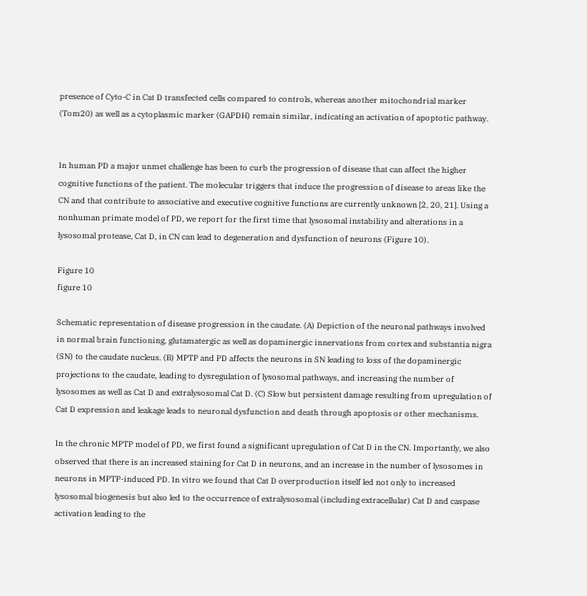presence of Cyto-C in Cat D transfected cells compared to controls, whereas another mitochondrial marker (Tom20) as well as a cytoplasmic marker (GAPDH) remain similar, indicating an activation of apoptotic pathway.


In human PD a major unmet challenge has been to curb the progression of disease that can affect the higher cognitive functions of the patient. The molecular triggers that induce the progression of disease to areas like the CN and that contribute to associative and executive cognitive functions are currently unknown [2, 20, 21]. Using a nonhuman primate model of PD, we report for the first time that lysosomal instability and alterations in a lysosomal protease, Cat D, in CN can lead to degeneration and dysfunction of neurons (Figure 10).

Figure 10
figure 10

Schematic representation of disease progression in the caudate. (A) Depiction of the neuronal pathways involved in normal brain functioning, glutamatergic as well as dopaminergic innervations from cortex and substantia nigra (SN) to the caudate nucleus. (B) MPTP and PD affects the neurons in SN leading to loss of the dopaminergic projections to the caudate, leading to dysregulation of lysosomal pathways, and increasing the number of lysosomes as well as Cat D and extralysosomal Cat D. (C) Slow but persistent damage resulting from upregulation of Cat D expression and leakage leads to neuronal dysfunction and death through apoptosis or other mechanisms.

In the chronic MPTP model of PD, we first found a significant upregulation of Cat D in the CN. Importantly, we also observed that there is an increased staining for Cat D in neurons, and an increase in the number of lysosomes in neurons in MPTP-induced PD. In vitro we found that Cat D overproduction itself led not only to increased lysosomal biogenesis but also led to the occurrence of extralysosomal (including extracellular) Cat D and caspase activation leading to the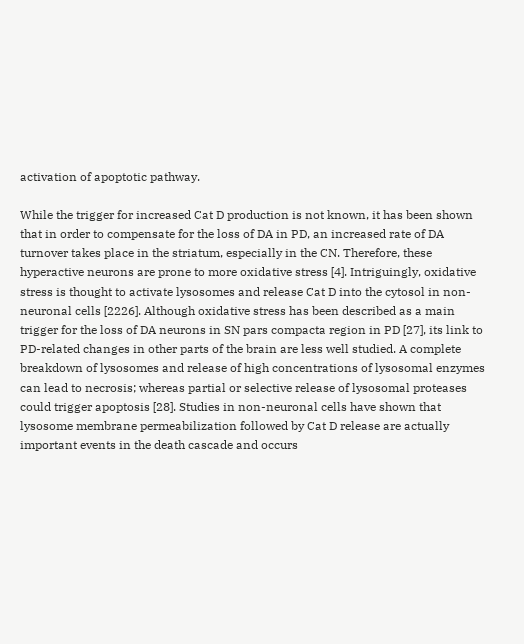activation of apoptotic pathway.

While the trigger for increased Cat D production is not known, it has been shown that in order to compensate for the loss of DA in PD, an increased rate of DA turnover takes place in the striatum, especially in the CN. Therefore, these hyperactive neurons are prone to more oxidative stress [4]. Intriguingly, oxidative stress is thought to activate lysosomes and release Cat D into the cytosol in non-neuronal cells [2226]. Although oxidative stress has been described as a main trigger for the loss of DA neurons in SN pars compacta region in PD [27], its link to PD-related changes in other parts of the brain are less well studied. A complete breakdown of lysosomes and release of high concentrations of lysosomal enzymes can lead to necrosis; whereas partial or selective release of lysosomal proteases could trigger apoptosis [28]. Studies in non-neuronal cells have shown that lysosome membrane permeabilization followed by Cat D release are actually important events in the death cascade and occurs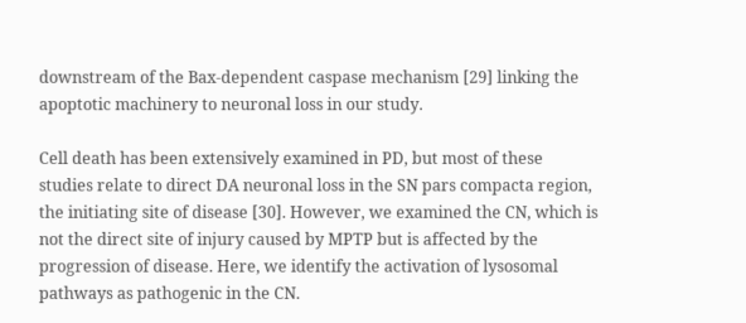downstream of the Bax-dependent caspase mechanism [29] linking the apoptotic machinery to neuronal loss in our study.

Cell death has been extensively examined in PD, but most of these studies relate to direct DA neuronal loss in the SN pars compacta region, the initiating site of disease [30]. However, we examined the CN, which is not the direct site of injury caused by MPTP but is affected by the progression of disease. Here, we identify the activation of lysosomal pathways as pathogenic in the CN.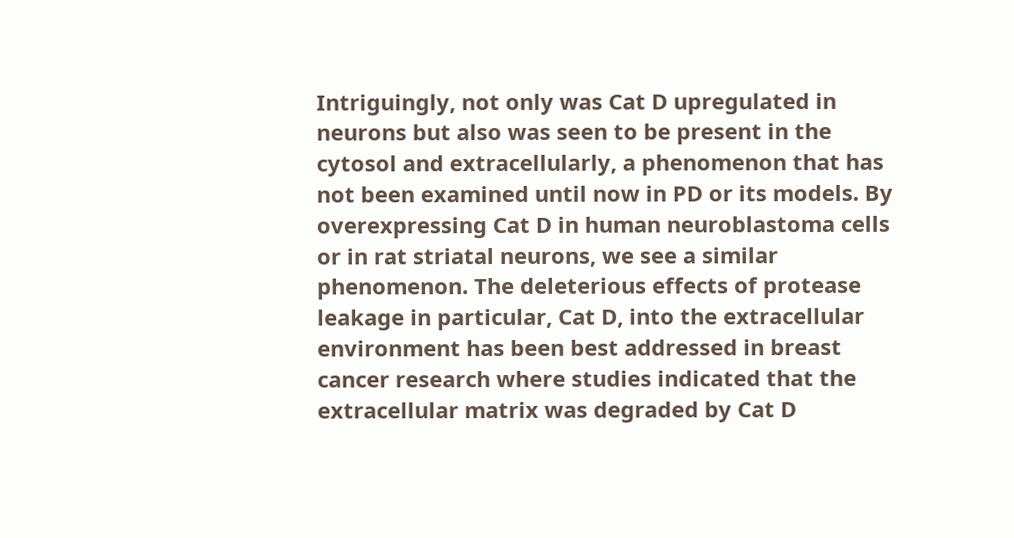Intriguingly, not only was Cat D upregulated in neurons but also was seen to be present in the cytosol and extracellularly, a phenomenon that has not been examined until now in PD or its models. By overexpressing Cat D in human neuroblastoma cells or in rat striatal neurons, we see a similar phenomenon. The deleterious effects of protease leakage in particular, Cat D, into the extracellular environment has been best addressed in breast cancer research where studies indicated that the extracellular matrix was degraded by Cat D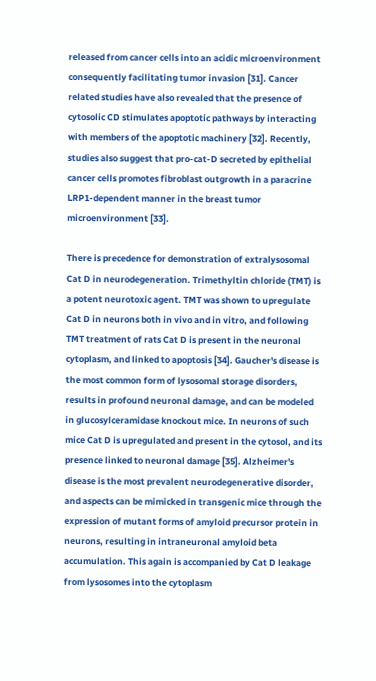released from cancer cells into an acidic microenvironment consequently facilitating tumor invasion [31]. Cancer related studies have also revealed that the presence of cytosolic CD stimulates apoptotic pathways by interacting with members of the apoptotic machinery [32]. Recently, studies also suggest that pro-cat-D secreted by epithelial cancer cells promotes fibroblast outgrowth in a paracrine LRP1-dependent manner in the breast tumor microenvironment [33].

There is precedence for demonstration of extralysosomal Cat D in neurodegeneration. Trimethyltin chloride (TMT) is a potent neurotoxic agent. TMT was shown to upregulate Cat D in neurons both in vivo and in vitro, and following TMT treatment of rats Cat D is present in the neuronal cytoplasm, and linked to apoptosis [34]. Gaucher's disease is the most common form of lysosomal storage disorders, results in profound neuronal damage, and can be modeled in glucosylceramidase knockout mice. In neurons of such mice Cat D is upregulated and present in the cytosol, and its presence linked to neuronal damage [35]. Alzheimer's disease is the most prevalent neurodegenerative disorder, and aspects can be mimicked in transgenic mice through the expression of mutant forms of amyloid precursor protein in neurons, resulting in intraneuronal amyloid beta accumulation. This again is accompanied by Cat D leakage from lysosomes into the cytoplasm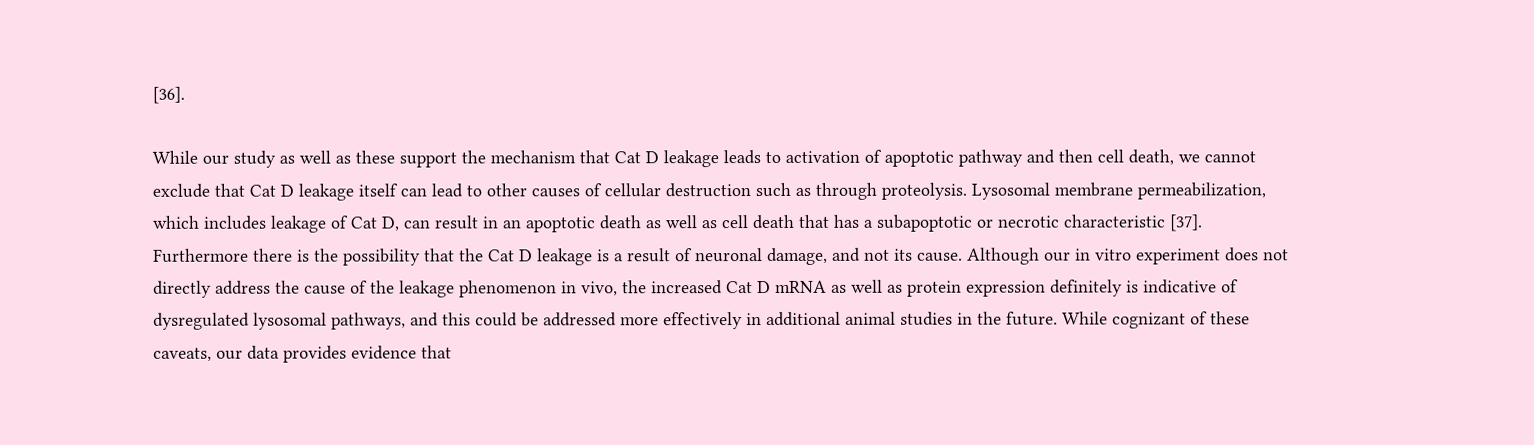[36].

While our study as well as these support the mechanism that Cat D leakage leads to activation of apoptotic pathway and then cell death, we cannot exclude that Cat D leakage itself can lead to other causes of cellular destruction such as through proteolysis. Lysosomal membrane permeabilization, which includes leakage of Cat D, can result in an apoptotic death as well as cell death that has a subapoptotic or necrotic characteristic [37]. Furthermore there is the possibility that the Cat D leakage is a result of neuronal damage, and not its cause. Although our in vitro experiment does not directly address the cause of the leakage phenomenon in vivo, the increased Cat D mRNA as well as protein expression definitely is indicative of dysregulated lysosomal pathways, and this could be addressed more effectively in additional animal studies in the future. While cognizant of these caveats, our data provides evidence that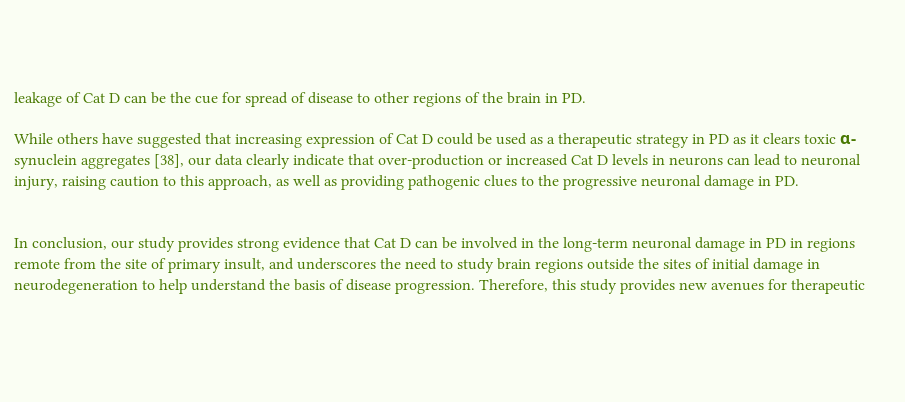leakage of Cat D can be the cue for spread of disease to other regions of the brain in PD.

While others have suggested that increasing expression of Cat D could be used as a therapeutic strategy in PD as it clears toxic α-synuclein aggregates [38], our data clearly indicate that over-production or increased Cat D levels in neurons can lead to neuronal injury, raising caution to this approach, as well as providing pathogenic clues to the progressive neuronal damage in PD.


In conclusion, our study provides strong evidence that Cat D can be involved in the long-term neuronal damage in PD in regions remote from the site of primary insult, and underscores the need to study brain regions outside the sites of initial damage in neurodegeneration to help understand the basis of disease progression. Therefore, this study provides new avenues for therapeutic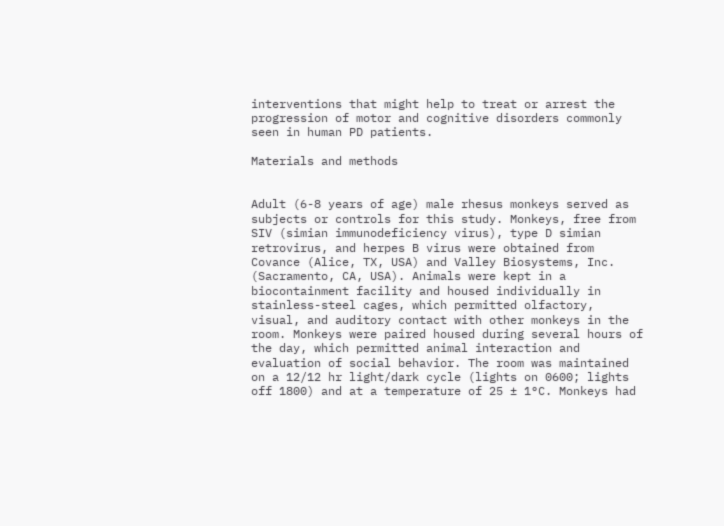interventions that might help to treat or arrest the progression of motor and cognitive disorders commonly seen in human PD patients.

Materials and methods


Adult (6-8 years of age) male rhesus monkeys served as subjects or controls for this study. Monkeys, free from SIV (simian immunodeficiency virus), type D simian retrovirus, and herpes B virus were obtained from Covance (Alice, TX, USA) and Valley Biosystems, Inc. (Sacramento, CA, USA). Animals were kept in a biocontainment facility and housed individually in stainless-steel cages, which permitted olfactory, visual, and auditory contact with other monkeys in the room. Monkeys were paired housed during several hours of the day, which permitted animal interaction and evaluation of social behavior. The room was maintained on a 12/12 hr light/dark cycle (lights on 0600; lights off 1800) and at a temperature of 25 ± 1°C. Monkeys had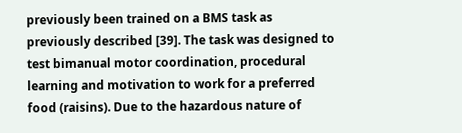previously been trained on a BMS task as previously described [39]. The task was designed to test bimanual motor coordination, procedural learning and motivation to work for a preferred food (raisins). Due to the hazardous nature of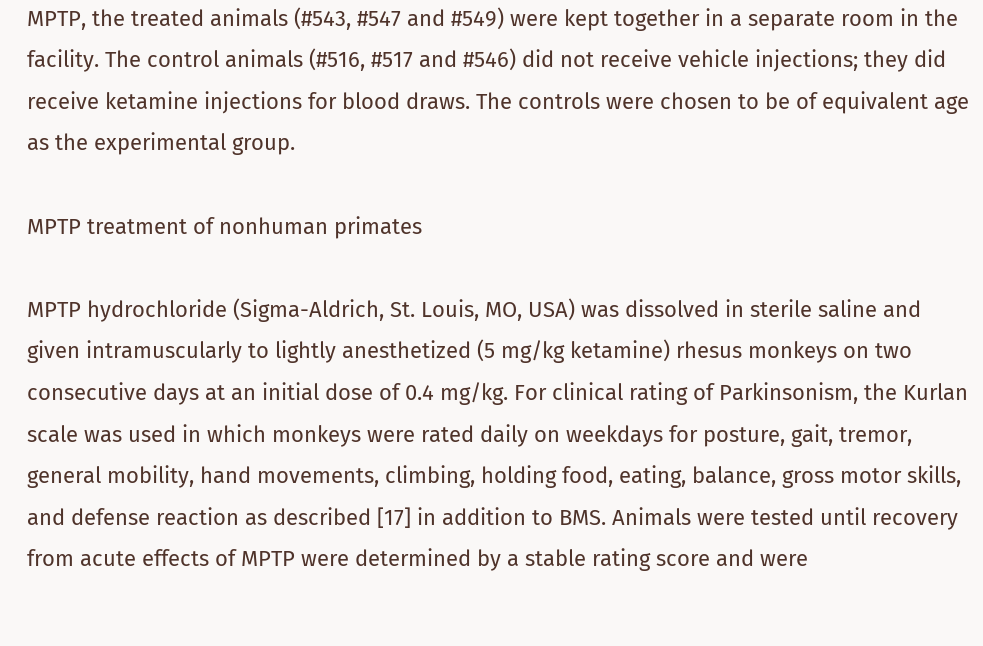MPTP, the treated animals (#543, #547 and #549) were kept together in a separate room in the facility. The control animals (#516, #517 and #546) did not receive vehicle injections; they did receive ketamine injections for blood draws. The controls were chosen to be of equivalent age as the experimental group.

MPTP treatment of nonhuman primates

MPTP hydrochloride (Sigma-Aldrich, St. Louis, MO, USA) was dissolved in sterile saline and given intramuscularly to lightly anesthetized (5 mg/kg ketamine) rhesus monkeys on two consecutive days at an initial dose of 0.4 mg/kg. For clinical rating of Parkinsonism, the Kurlan scale was used in which monkeys were rated daily on weekdays for posture, gait, tremor, general mobility, hand movements, climbing, holding food, eating, balance, gross motor skills, and defense reaction as described [17] in addition to BMS. Animals were tested until recovery from acute effects of MPTP were determined by a stable rating score and were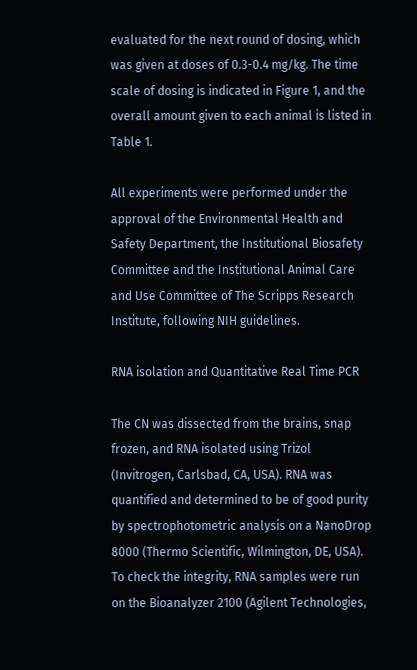evaluated for the next round of dosing, which was given at doses of 0.3-0.4 mg/kg. The time scale of dosing is indicated in Figure 1, and the overall amount given to each animal is listed in Table 1.

All experiments were performed under the approval of the Environmental Health and Safety Department, the Institutional Biosafety Committee and the Institutional Animal Care and Use Committee of The Scripps Research Institute, following NIH guidelines.

RNA isolation and Quantitative Real Time PCR

The CN was dissected from the brains, snap frozen, and RNA isolated using Trizol (Invitrogen, Carlsbad, CA, USA). RNA was quantified and determined to be of good purity by spectrophotometric analysis on a NanoDrop 8000 (Thermo Scientific, Wilmington, DE, USA). To check the integrity, RNA samples were run on the Bioanalyzer 2100 (Agilent Technologies,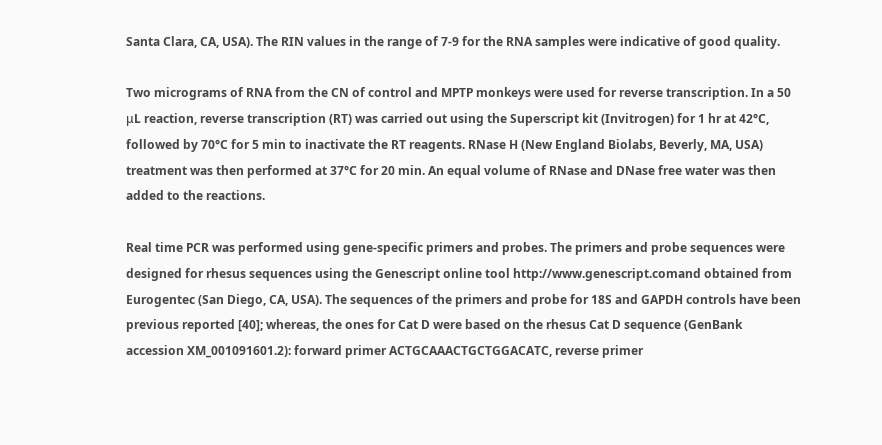Santa Clara, CA, USA). The RIN values in the range of 7-9 for the RNA samples were indicative of good quality.

Two micrograms of RNA from the CN of control and MPTP monkeys were used for reverse transcription. In a 50 μL reaction, reverse transcription (RT) was carried out using the Superscript kit (Invitrogen) for 1 hr at 42°C, followed by 70°C for 5 min to inactivate the RT reagents. RNase H (New England Biolabs, Beverly, MA, USA) treatment was then performed at 37°C for 20 min. An equal volume of RNase and DNase free water was then added to the reactions.

Real time PCR was performed using gene-specific primers and probes. The primers and probe sequences were designed for rhesus sequences using the Genescript online tool http://www.genescript.comand obtained from Eurogentec (San Diego, CA, USA). The sequences of the primers and probe for 18S and GAPDH controls have been previous reported [40]; whereas, the ones for Cat D were based on the rhesus Cat D sequence (GenBank accession XM_001091601.2): forward primer ACTGCAAACTGCTGGACATC, reverse primer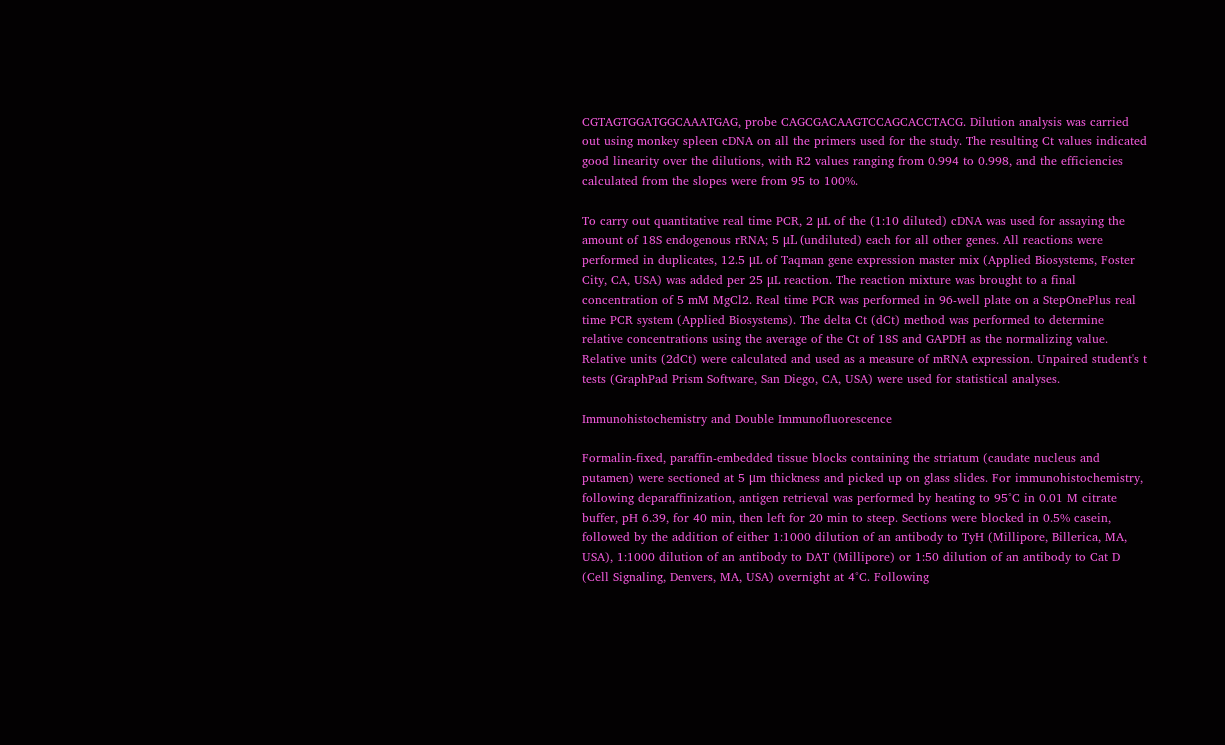CGTAGTGGATGGCAAATGAG, probe CAGCGACAAGTCCAGCACCTACG. Dilution analysis was carried out using monkey spleen cDNA on all the primers used for the study. The resulting Ct values indicated good linearity over the dilutions, with R2 values ranging from 0.994 to 0.998, and the efficiencies calculated from the slopes were from 95 to 100%.

To carry out quantitative real time PCR, 2 μL of the (1:10 diluted) cDNA was used for assaying the amount of 18S endogenous rRNA; 5 μL (undiluted) each for all other genes. All reactions were performed in duplicates, 12.5 μL of Taqman gene expression master mix (Applied Biosystems, Foster City, CA, USA) was added per 25 μL reaction. The reaction mixture was brought to a final concentration of 5 mM MgCl2. Real time PCR was performed in 96-well plate on a StepOnePlus real time PCR system (Applied Biosystems). The delta Ct (dCt) method was performed to determine relative concentrations using the average of the Ct of 18S and GAPDH as the normalizing value. Relative units (2dCt) were calculated and used as a measure of mRNA expression. Unpaired student's t tests (GraphPad Prism Software, San Diego, CA, USA) were used for statistical analyses.

Immunohistochemistry and Double Immunofluorescence

Formalin-fixed, paraffin-embedded tissue blocks containing the striatum (caudate nucleus and putamen) were sectioned at 5 μm thickness and picked up on glass slides. For immunohistochemistry, following deparaffinization, antigen retrieval was performed by heating to 95°C in 0.01 M citrate buffer, pH 6.39, for 40 min, then left for 20 min to steep. Sections were blocked in 0.5% casein, followed by the addition of either 1:1000 dilution of an antibody to TyH (Millipore, Billerica, MA, USA), 1:1000 dilution of an antibody to DAT (Millipore) or 1:50 dilution of an antibody to Cat D (Cell Signaling, Denvers, MA, USA) overnight at 4°C. Following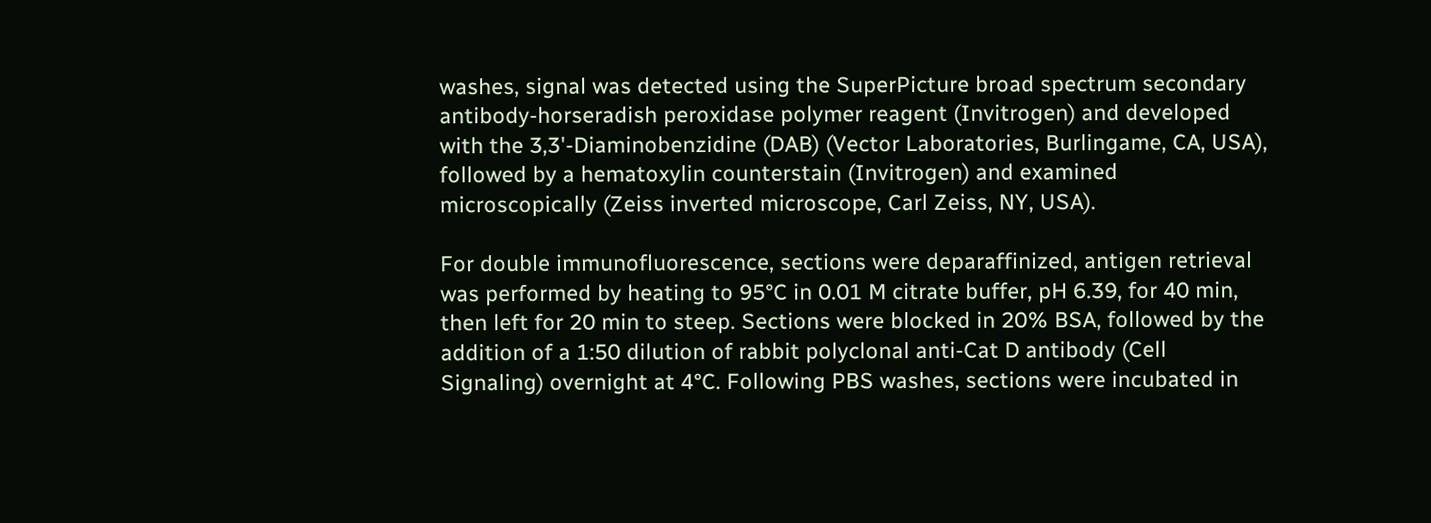washes, signal was detected using the SuperPicture broad spectrum secondary antibody-horseradish peroxidase polymer reagent (Invitrogen) and developed with the 3,3'-Diaminobenzidine (DAB) (Vector Laboratories, Burlingame, CA, USA), followed by a hematoxylin counterstain (Invitrogen) and examined microscopically (Zeiss inverted microscope, Carl Zeiss, NY, USA).

For double immunofluorescence, sections were deparaffinized, antigen retrieval was performed by heating to 95°C in 0.01 M citrate buffer, pH 6.39, for 40 min, then left for 20 min to steep. Sections were blocked in 20% BSA, followed by the addition of a 1:50 dilution of rabbit polyclonal anti-Cat D antibody (Cell Signaling) overnight at 4°C. Following PBS washes, sections were incubated in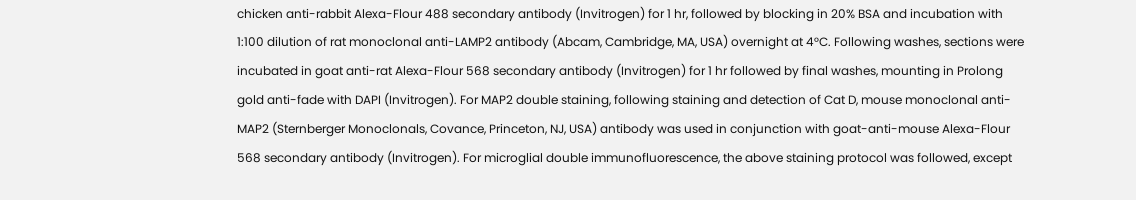chicken anti-rabbit Alexa-Flour 488 secondary antibody (Invitrogen) for 1 hr, followed by blocking in 20% BSA and incubation with 1:100 dilution of rat monoclonal anti-LAMP2 antibody (Abcam, Cambridge, MA, USA) overnight at 4°C. Following washes, sections were incubated in goat anti-rat Alexa-Flour 568 secondary antibody (Invitrogen) for 1 hr followed by final washes, mounting in Prolong gold anti-fade with DAPI (Invitrogen). For MAP2 double staining, following staining and detection of Cat D, mouse monoclonal anti-MAP2 (Sternberger Monoclonals, Covance, Princeton, NJ, USA) antibody was used in conjunction with goat-anti-mouse Alexa-Flour 568 secondary antibody (Invitrogen). For microglial double immunofluorescence, the above staining protocol was followed, except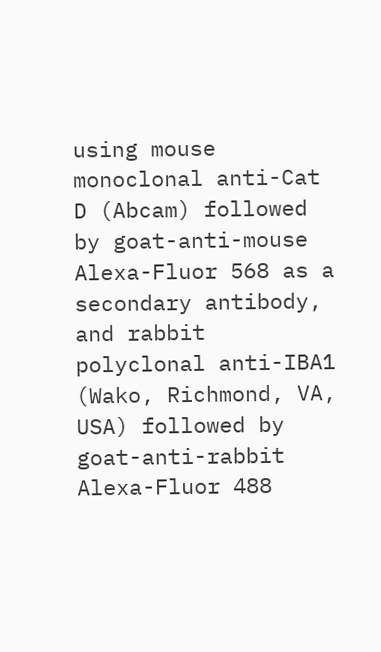using mouse monoclonal anti-Cat D (Abcam) followed by goat-anti-mouse Alexa-Fluor 568 as a secondary antibody, and rabbit polyclonal anti-IBA1 (Wako, Richmond, VA, USA) followed by goat-anti-rabbit Alexa-Fluor 488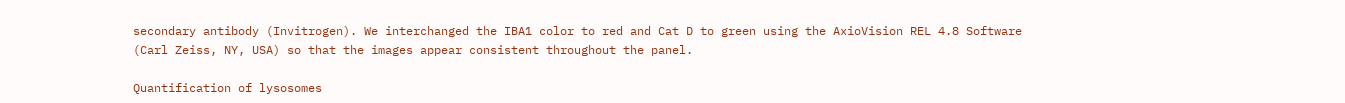secondary antibody (Invitrogen). We interchanged the IBA1 color to red and Cat D to green using the AxioVision REL 4.8 Software (Carl Zeiss, NY, USA) so that the images appear consistent throughout the panel.

Quantification of lysosomes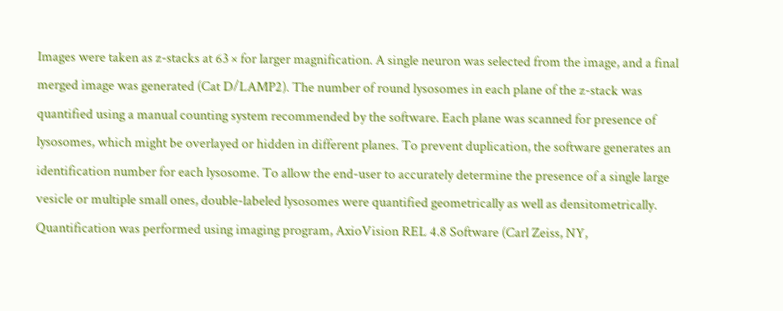Images were taken as z-stacks at 63 × for larger magnification. A single neuron was selected from the image, and a final merged image was generated (Cat D/LAMP2). The number of round lysosomes in each plane of the z-stack was quantified using a manual counting system recommended by the software. Each plane was scanned for presence of lysosomes, which might be overlayed or hidden in different planes. To prevent duplication, the software generates an identification number for each lysosome. To allow the end-user to accurately determine the presence of a single large vesicle or multiple small ones, double-labeled lysosomes were quantified geometrically as well as densitometrically. Quantification was performed using imaging program, AxioVision REL 4.8 Software (Carl Zeiss, NY,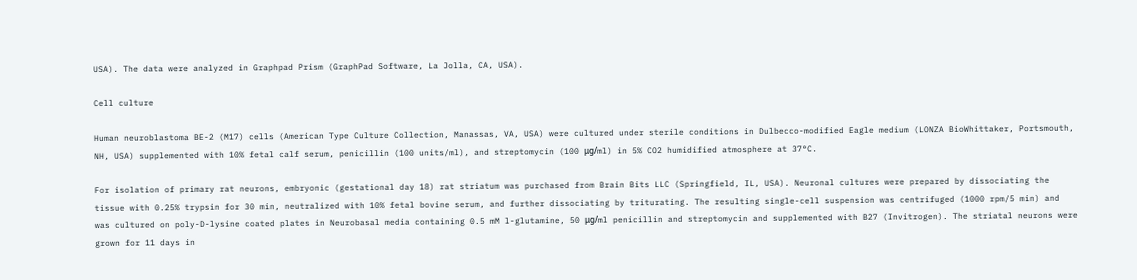USA). The data were analyzed in Graphpad Prism (GraphPad Software, La Jolla, CA, USA).

Cell culture

Human neuroblastoma BE-2 (M17) cells (American Type Culture Collection, Manassas, VA, USA) were cultured under sterile conditions in Dulbecco-modified Eagle medium (LONZA BioWhittaker, Portsmouth, NH, USA) supplemented with 10% fetal calf serum, penicillin (100 units/ml), and streptomycin (100 μg/ml) in 5% CO2 humidified atmosphere at 37°C.

For isolation of primary rat neurons, embryonic (gestational day 18) rat striatum was purchased from Brain Bits LLC (Springfield, IL, USA). Neuronal cultures were prepared by dissociating the tissue with 0.25% trypsin for 30 min, neutralized with 10% fetal bovine serum, and further dissociating by triturating. The resulting single-cell suspension was centrifuged (1000 rpm/5 min) and was cultured on poly-D-lysine coated plates in Neurobasal media containing 0.5 mM l-glutamine, 50 μg/ml penicillin and streptomycin and supplemented with B27 (Invitrogen). The striatal neurons were grown for 11 days in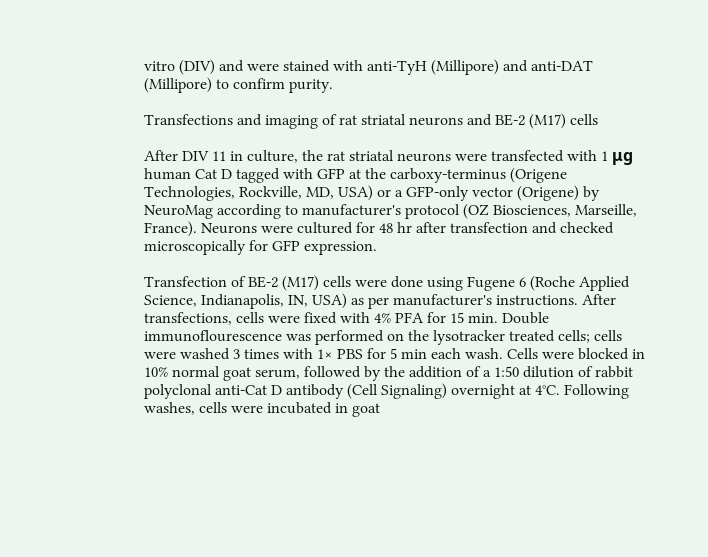vitro (DIV) and were stained with anti-TyH (Millipore) and anti-DAT (Millipore) to confirm purity.

Transfections and imaging of rat striatal neurons and BE-2 (M17) cells

After DIV 11 in culture, the rat striatal neurons were transfected with 1 μg human Cat D tagged with GFP at the carboxy-terminus (Origene Technologies, Rockville, MD, USA) or a GFP-only vector (Origene) by NeuroMag according to manufacturer's protocol (OZ Biosciences, Marseille, France). Neurons were cultured for 48 hr after transfection and checked microscopically for GFP expression.

Transfection of BE-2 (M17) cells were done using Fugene 6 (Roche Applied Science, Indianapolis, IN, USA) as per manufacturer's instructions. After transfections, cells were fixed with 4% PFA for 15 min. Double immunoflourescence was performed on the lysotracker treated cells; cells were washed 3 times with 1× PBS for 5 min each wash. Cells were blocked in 10% normal goat serum, followed by the addition of a 1:50 dilution of rabbit polyclonal anti-Cat D antibody (Cell Signaling) overnight at 4°C. Following washes, cells were incubated in goat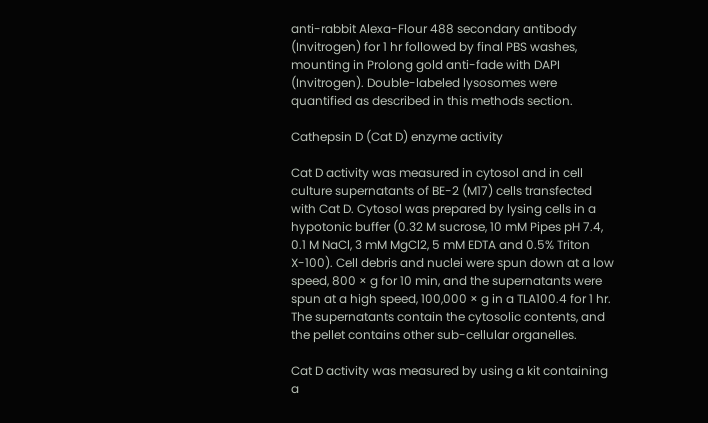anti-rabbit Alexa-Flour 488 secondary antibody (Invitrogen) for 1 hr followed by final PBS washes, mounting in Prolong gold anti-fade with DAPI (Invitrogen). Double-labeled lysosomes were quantified as described in this methods section.

Cathepsin D (Cat D) enzyme activity

Cat D activity was measured in cytosol and in cell culture supernatants of BE-2 (M17) cells transfected with Cat D. Cytosol was prepared by lysing cells in a hypotonic buffer (0.32 M sucrose, 10 mM Pipes pH 7.4, 0.1 M NaCl, 3 mM MgCl2, 5 mM EDTA and 0.5% Triton X-100). Cell debris and nuclei were spun down at a low speed, 800 × g for 10 min, and the supernatants were spun at a high speed, 100,000 × g in a TLA100.4 for 1 hr. The supernatants contain the cytosolic contents, and the pellet contains other sub-cellular organelles.

Cat D activity was measured by using a kit containing a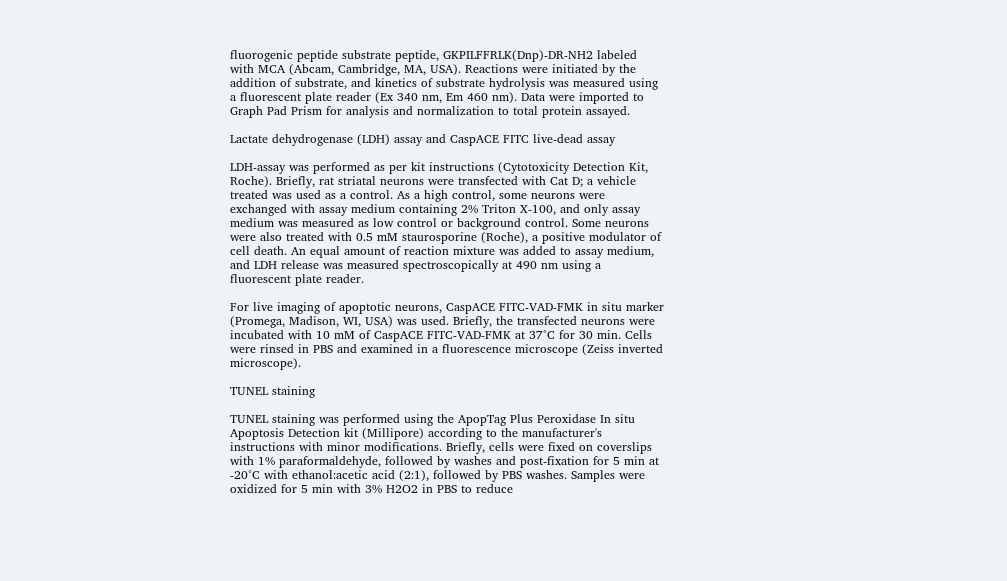fluorogenic peptide substrate peptide, GKPILFFRLK(Dnp)-DR-NH2 labeled with MCA (Abcam, Cambridge, MA, USA). Reactions were initiated by the addition of substrate, and kinetics of substrate hydrolysis was measured using a fluorescent plate reader (Ex 340 nm, Em 460 nm). Data were imported to Graph Pad Prism for analysis and normalization to total protein assayed.

Lactate dehydrogenase (LDH) assay and CaspACE FITC live-dead assay

LDH-assay was performed as per kit instructions (Cytotoxicity Detection Kit, Roche). Briefly, rat striatal neurons were transfected with Cat D; a vehicle treated was used as a control. As a high control, some neurons were exchanged with assay medium containing 2% Triton X-100, and only assay medium was measured as low control or background control. Some neurons were also treated with 0.5 mM staurosporine (Roche), a positive modulator of cell death. An equal amount of reaction mixture was added to assay medium, and LDH release was measured spectroscopically at 490 nm using a fluorescent plate reader.

For live imaging of apoptotic neurons, CaspACE FITC-VAD-FMK in situ marker (Promega, Madison, WI, USA) was used. Briefly, the transfected neurons were incubated with 10 mM of CaspACE FITC-VAD-FMK at 37°C for 30 min. Cells were rinsed in PBS and examined in a fluorescence microscope (Zeiss inverted microscope).

TUNEL staining

TUNEL staining was performed using the ApopTag Plus Peroxidase In situ Apoptosis Detection kit (Millipore) according to the manufacturer's instructions with minor modifications. Briefly, cells were fixed on coverslips with 1% paraformaldehyde, followed by washes and post-fixation for 5 min at -20°C with ethanol:acetic acid (2:1), followed by PBS washes. Samples were oxidized for 5 min with 3% H2O2 in PBS to reduce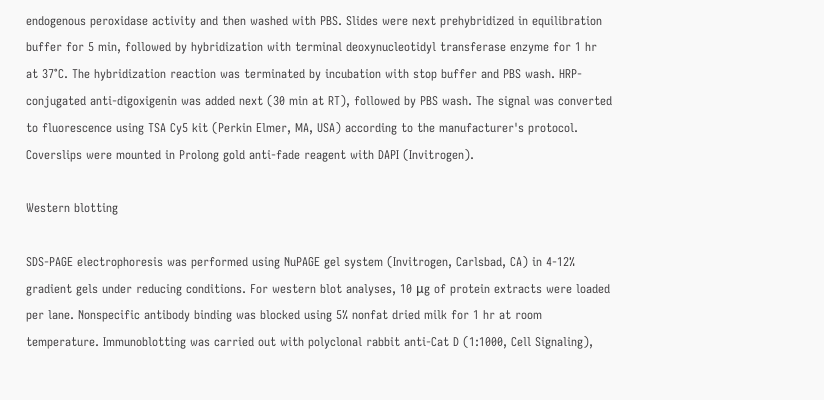endogenous peroxidase activity and then washed with PBS. Slides were next prehybridized in equilibration buffer for 5 min, followed by hybridization with terminal deoxynucleotidyl transferase enzyme for 1 hr at 37°C. The hybridization reaction was terminated by incubation with stop buffer and PBS wash. HRP-conjugated anti-digoxigenin was added next (30 min at RT), followed by PBS wash. The signal was converted to fluorescence using TSA Cy5 kit (Perkin Elmer, MA, USA) according to the manufacturer's protocol. Coverslips were mounted in Prolong gold anti-fade reagent with DAPI (Invitrogen).

Western blotting

SDS-PAGE electrophoresis was performed using NuPAGE gel system (Invitrogen, Carlsbad, CA) in 4-12% gradient gels under reducing conditions. For western blot analyses, 10 μg of protein extracts were loaded per lane. Nonspecific antibody binding was blocked using 5% nonfat dried milk for 1 hr at room temperature. Immunoblotting was carried out with polyclonal rabbit anti-Cat D (1:1000, Cell Signaling),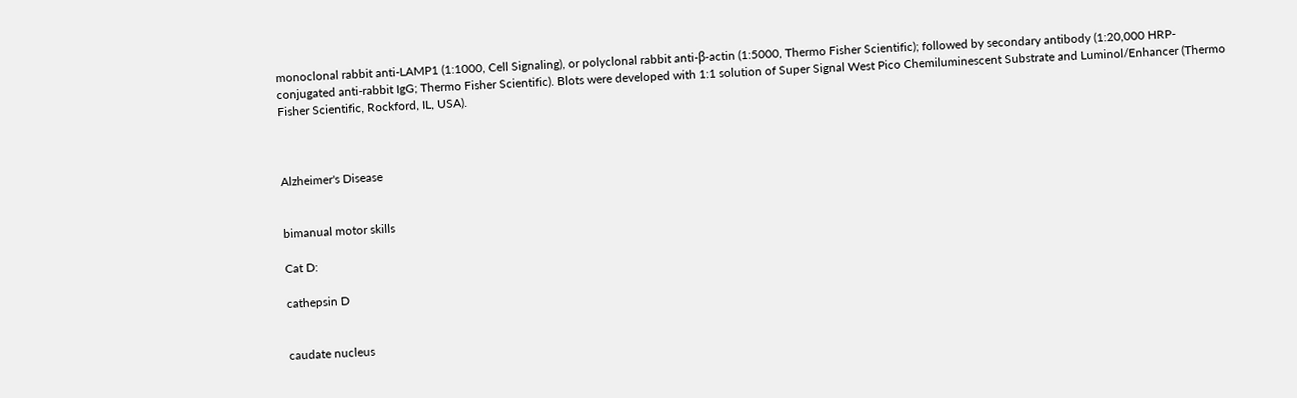monoclonal rabbit anti-LAMP1 (1:1000, Cell Signaling), or polyclonal rabbit anti-β-actin (1:5000, Thermo Fisher Scientific); followed by secondary antibody (1:20,000 HRP-conjugated anti-rabbit IgG; Thermo Fisher Scientific). Blots were developed with 1:1 solution of Super Signal West Pico Chemiluminescent Substrate and Luminol/Enhancer (Thermo Fisher Scientific, Rockford, IL, USA).



Alzheimer's Disease


bimanual motor skills

Cat D:

cathepsin D


caudate nucleus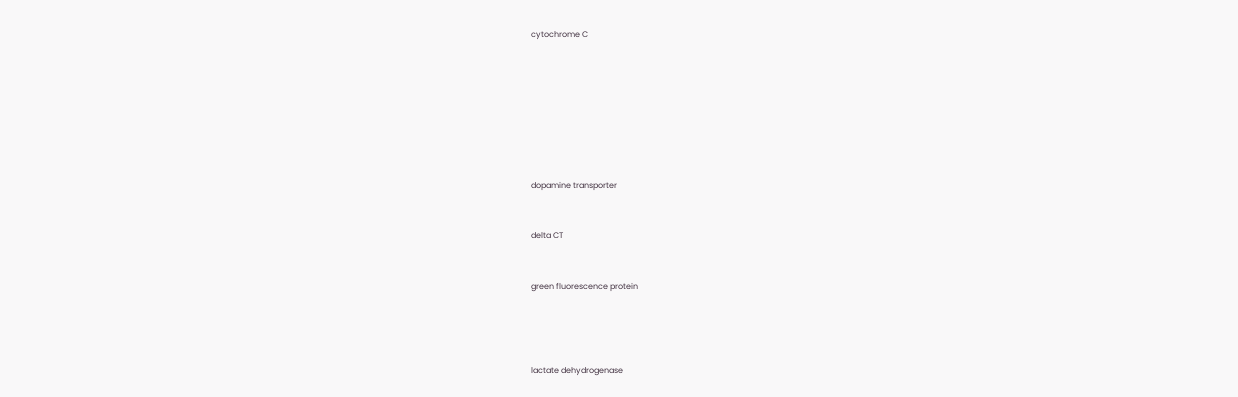cytochrome C








dopamine transporter


delta CT


green fluorescence protein




lactate dehydrogenase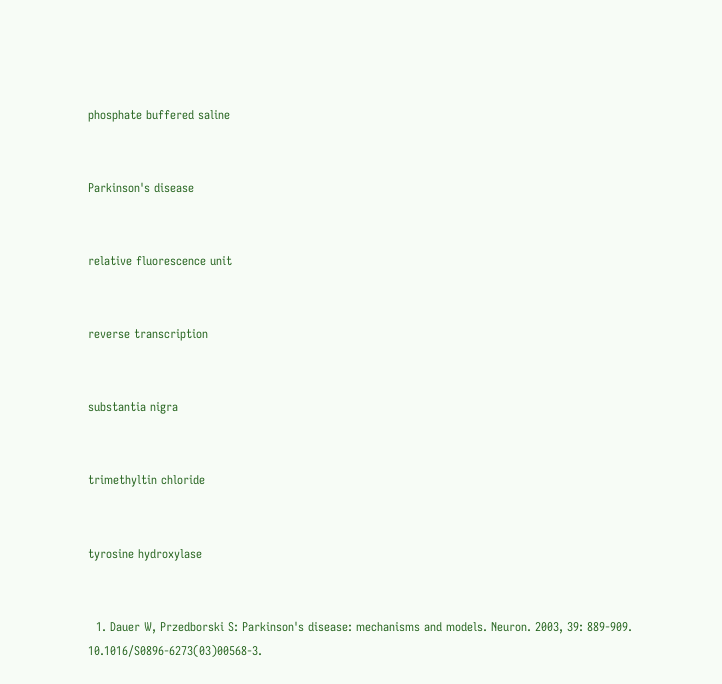phosphate buffered saline


Parkinson's disease


relative fluorescence unit


reverse transcription


substantia nigra


trimethyltin chloride


tyrosine hydroxylase


  1. Dauer W, Przedborski S: Parkinson's disease: mechanisms and models. Neuron. 2003, 39: 889-909. 10.1016/S0896-6273(03)00568-3.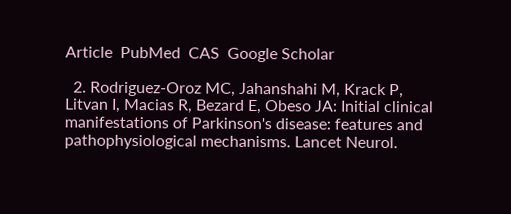Article  PubMed  CAS  Google Scholar

  2. Rodriguez-Oroz MC, Jahanshahi M, Krack P, Litvan I, Macias R, Bezard E, Obeso JA: Initial clinical manifestations of Parkinson's disease: features and pathophysiological mechanisms. Lancet Neurol.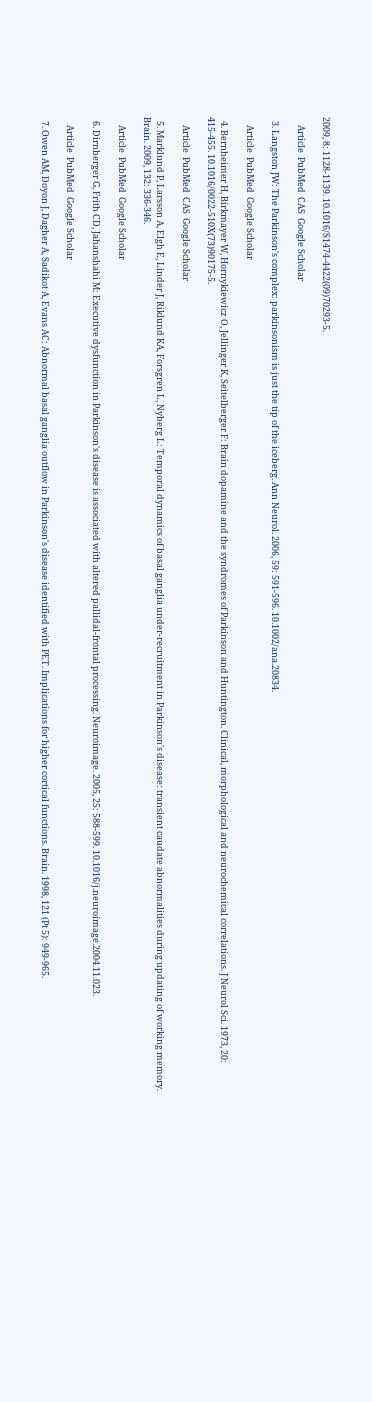2009, 8: 1128-1139. 10.1016/S1474-4422(09)70293-5.

    Article  PubMed  CAS  Google Scholar

  3. Langston JW: The Parkinson's complex: parkinsonism is just the tip of the iceberg. Ann Neurol. 2006, 59: 591-596. 10.1002/ana.20834.

    Article  PubMed  Google Scholar

  4. Bernheimer H, Birkmayer W, Hornykiewicz O, Jellinger K, Seitelberger F: Brain dopamine and the syndromes of Parkinson and Huntington. Clinical, morphological and neurochemical correlations. J Neurol Sci. 1973, 20: 415-455. 10.1016/0022-510X(73)90175-5.

    Article  PubMed  CAS  Google Scholar

  5. Marklund P, Larsson A, Elgh E, Linder J, Riklund KA, Forsgren L, Nyberg L: Temporal dynamics of basal ganglia under-recruitment in Parkinson's disease: transient caudate abnormalities during updating of working memory. Brain. 2009, 132: 336-346.

    Article  PubMed  Google Scholar

  6. Dirnberger G, Frith CD, Jahanshahi M: Executive dysfunction in Parkinson's disease is associated with altered pallidal-frontal processing. Neuroimage. 2005, 25: 588-599. 10.1016/j.neuroimage.2004.11.023.

    Article  PubMed  Google Scholar

  7. Owen AM, Doyon J, Dagher A, Sadikot A, Evans AC: Abnormal basal ganglia outflow in Parkinson's disease identified with PET. Implications for higher cortical functions. Brain. 1998, 121 (Pt 5): 949-965.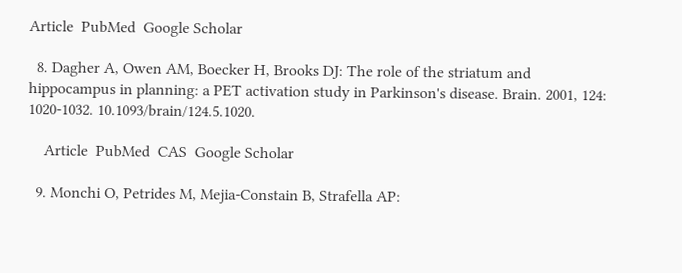Article  PubMed  Google Scholar

  8. Dagher A, Owen AM, Boecker H, Brooks DJ: The role of the striatum and hippocampus in planning: a PET activation study in Parkinson's disease. Brain. 2001, 124: 1020-1032. 10.1093/brain/124.5.1020.

    Article  PubMed  CAS  Google Scholar

  9. Monchi O, Petrides M, Mejia-Constain B, Strafella AP: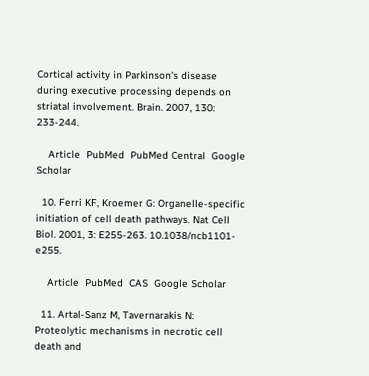Cortical activity in Parkinson's disease during executive processing depends on striatal involvement. Brain. 2007, 130: 233-244.

    Article  PubMed  PubMed Central  Google Scholar

  10. Ferri KF, Kroemer G: Organelle-specific initiation of cell death pathways. Nat Cell Biol. 2001, 3: E255-263. 10.1038/ncb1101-e255.

    Article  PubMed  CAS  Google Scholar

  11. Artal-Sanz M, Tavernarakis N: Proteolytic mechanisms in necrotic cell death and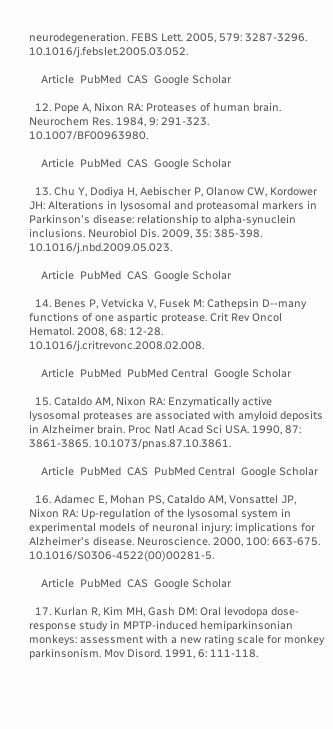neurodegeneration. FEBS Lett. 2005, 579: 3287-3296. 10.1016/j.febslet.2005.03.052.

    Article  PubMed  CAS  Google Scholar

  12. Pope A, Nixon RA: Proteases of human brain. Neurochem Res. 1984, 9: 291-323. 10.1007/BF00963980.

    Article  PubMed  CAS  Google Scholar

  13. Chu Y, Dodiya H, Aebischer P, Olanow CW, Kordower JH: Alterations in lysosomal and proteasomal markers in Parkinson's disease: relationship to alpha-synuclein inclusions. Neurobiol Dis. 2009, 35: 385-398. 10.1016/j.nbd.2009.05.023.

    Article  PubMed  CAS  Google Scholar

  14. Benes P, Vetvicka V, Fusek M: Cathepsin D--many functions of one aspartic protease. Crit Rev Oncol Hematol. 2008, 68: 12-28. 10.1016/j.critrevonc.2008.02.008.

    Article  PubMed  PubMed Central  Google Scholar

  15. Cataldo AM, Nixon RA: Enzymatically active lysosomal proteases are associated with amyloid deposits in Alzheimer brain. Proc Natl Acad Sci USA. 1990, 87: 3861-3865. 10.1073/pnas.87.10.3861.

    Article  PubMed  CAS  PubMed Central  Google Scholar

  16. Adamec E, Mohan PS, Cataldo AM, Vonsattel JP, Nixon RA: Up-regulation of the lysosomal system in experimental models of neuronal injury: implications for Alzheimer's disease. Neuroscience. 2000, 100: 663-675. 10.1016/S0306-4522(00)00281-5.

    Article  PubMed  CAS  Google Scholar

  17. Kurlan R, Kim MH, Gash DM: Oral levodopa dose-response study in MPTP-induced hemiparkinsonian monkeys: assessment with a new rating scale for monkey parkinsonism. Mov Disord. 1991, 6: 111-118.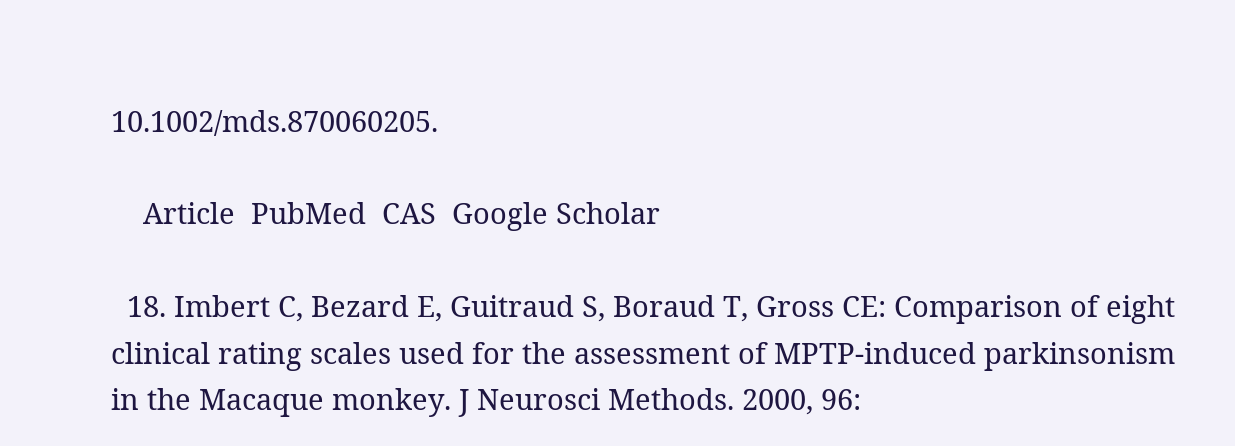10.1002/mds.870060205.

    Article  PubMed  CAS  Google Scholar

  18. Imbert C, Bezard E, Guitraud S, Boraud T, Gross CE: Comparison of eight clinical rating scales used for the assessment of MPTP-induced parkinsonism in the Macaque monkey. J Neurosci Methods. 2000, 96: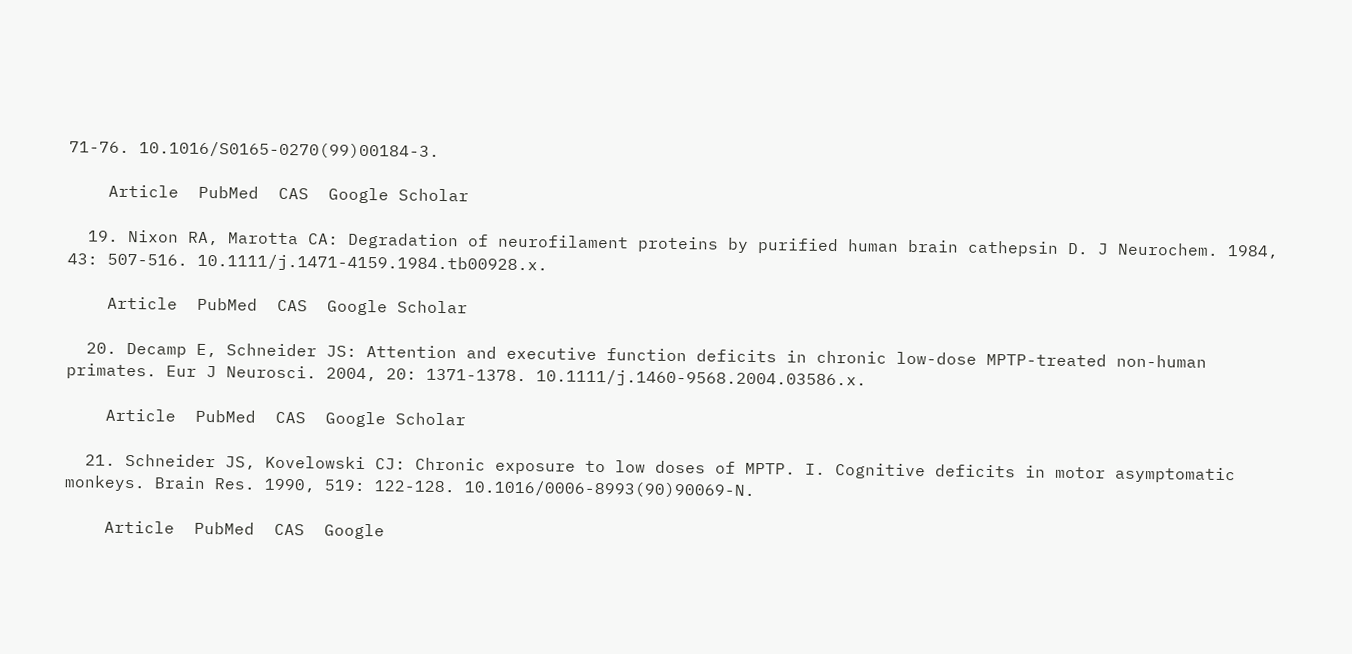71-76. 10.1016/S0165-0270(99)00184-3.

    Article  PubMed  CAS  Google Scholar

  19. Nixon RA, Marotta CA: Degradation of neurofilament proteins by purified human brain cathepsin D. J Neurochem. 1984, 43: 507-516. 10.1111/j.1471-4159.1984.tb00928.x.

    Article  PubMed  CAS  Google Scholar

  20. Decamp E, Schneider JS: Attention and executive function deficits in chronic low-dose MPTP-treated non-human primates. Eur J Neurosci. 2004, 20: 1371-1378. 10.1111/j.1460-9568.2004.03586.x.

    Article  PubMed  CAS  Google Scholar

  21. Schneider JS, Kovelowski CJ: Chronic exposure to low doses of MPTP. I. Cognitive deficits in motor asymptomatic monkeys. Brain Res. 1990, 519: 122-128. 10.1016/0006-8993(90)90069-N.

    Article  PubMed  CAS  Google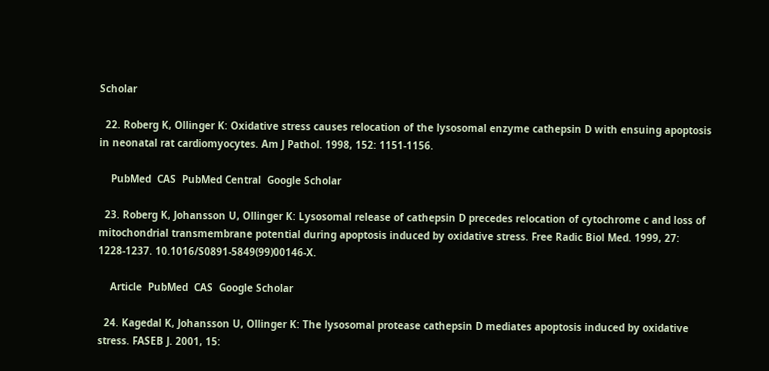Scholar

  22. Roberg K, Ollinger K: Oxidative stress causes relocation of the lysosomal enzyme cathepsin D with ensuing apoptosis in neonatal rat cardiomyocytes. Am J Pathol. 1998, 152: 1151-1156.

    PubMed  CAS  PubMed Central  Google Scholar

  23. Roberg K, Johansson U, Ollinger K: Lysosomal release of cathepsin D precedes relocation of cytochrome c and loss of mitochondrial transmembrane potential during apoptosis induced by oxidative stress. Free Radic Biol Med. 1999, 27: 1228-1237. 10.1016/S0891-5849(99)00146-X.

    Article  PubMed  CAS  Google Scholar

  24. Kagedal K, Johansson U, Ollinger K: The lysosomal protease cathepsin D mediates apoptosis induced by oxidative stress. FASEB J. 2001, 15: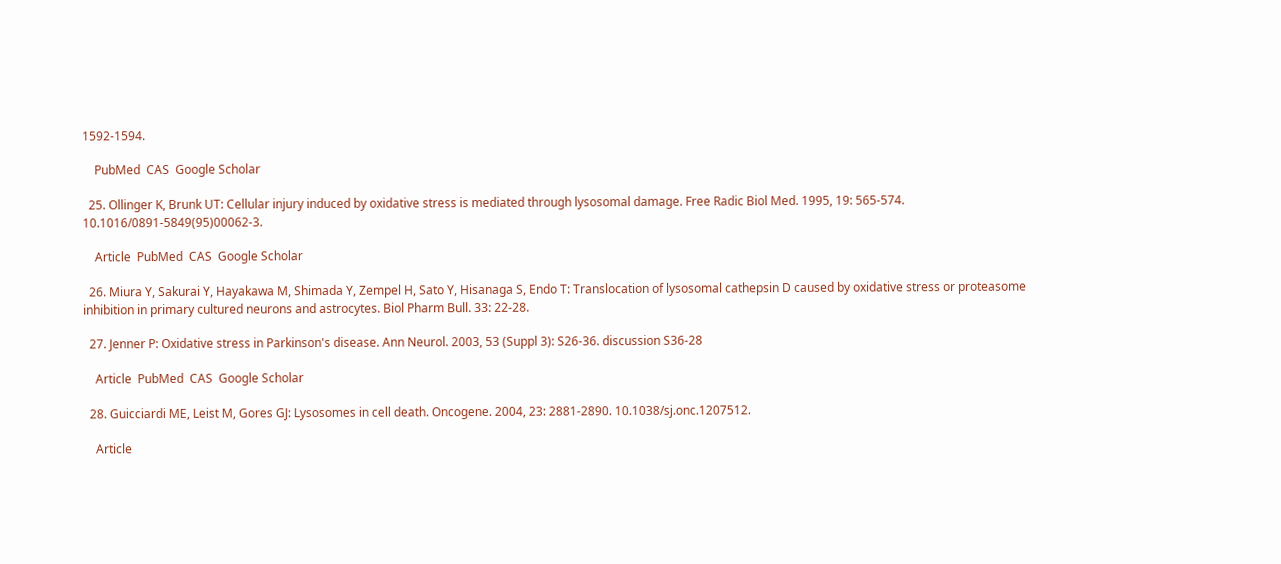1592-1594.

    PubMed  CAS  Google Scholar

  25. Ollinger K, Brunk UT: Cellular injury induced by oxidative stress is mediated through lysosomal damage. Free Radic Biol Med. 1995, 19: 565-574. 10.1016/0891-5849(95)00062-3.

    Article  PubMed  CAS  Google Scholar

  26. Miura Y, Sakurai Y, Hayakawa M, Shimada Y, Zempel H, Sato Y, Hisanaga S, Endo T: Translocation of lysosomal cathepsin D caused by oxidative stress or proteasome inhibition in primary cultured neurons and astrocytes. Biol Pharm Bull. 33: 22-28.

  27. Jenner P: Oxidative stress in Parkinson's disease. Ann Neurol. 2003, 53 (Suppl 3): S26-36. discussion S36-28

    Article  PubMed  CAS  Google Scholar

  28. Guicciardi ME, Leist M, Gores GJ: Lysosomes in cell death. Oncogene. 2004, 23: 2881-2890. 10.1038/sj.onc.1207512.

    Article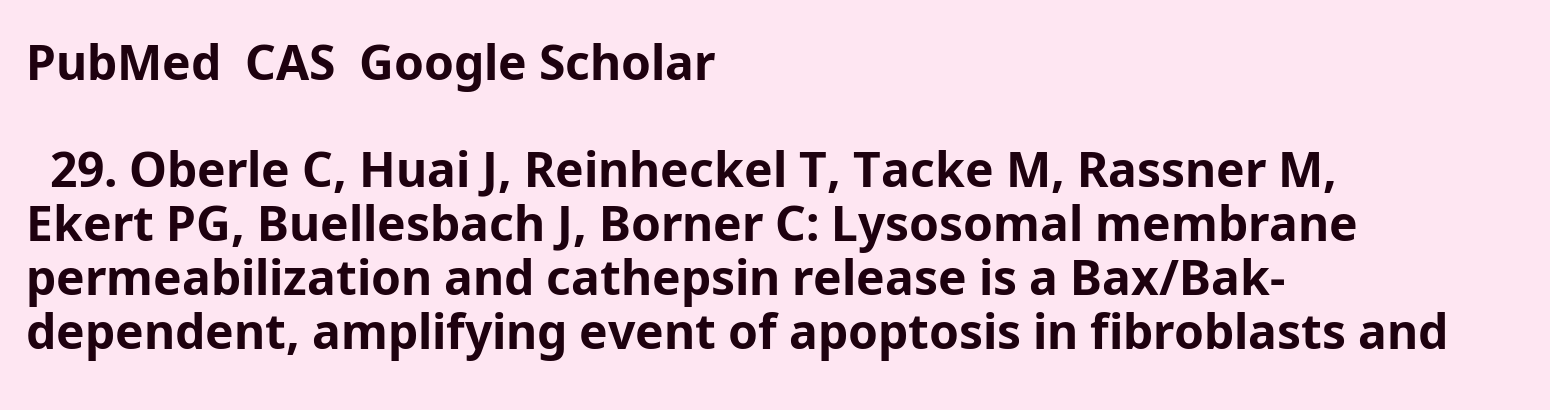PubMed  CAS  Google Scholar

  29. Oberle C, Huai J, Reinheckel T, Tacke M, Rassner M, Ekert PG, Buellesbach J, Borner C: Lysosomal membrane permeabilization and cathepsin release is a Bax/Bak-dependent, amplifying event of apoptosis in fibroblasts and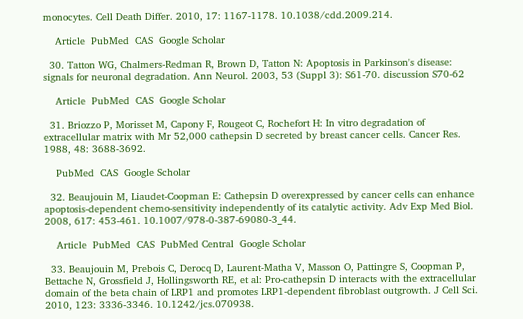monocytes. Cell Death Differ. 2010, 17: 1167-1178. 10.1038/cdd.2009.214.

    Article  PubMed  CAS  Google Scholar

  30. Tatton WG, Chalmers-Redman R, Brown D, Tatton N: Apoptosis in Parkinson's disease: signals for neuronal degradation. Ann Neurol. 2003, 53 (Suppl 3): S61-70. discussion S70-62

    Article  PubMed  CAS  Google Scholar

  31. Briozzo P, Morisset M, Capony F, Rougeot C, Rochefort H: In vitro degradation of extracellular matrix with Mr 52,000 cathepsin D secreted by breast cancer cells. Cancer Res. 1988, 48: 3688-3692.

    PubMed  CAS  Google Scholar

  32. Beaujouin M, Liaudet-Coopman E: Cathepsin D overexpressed by cancer cells can enhance apoptosis-dependent chemo-sensitivity independently of its catalytic activity. Adv Exp Med Biol. 2008, 617: 453-461. 10.1007/978-0-387-69080-3_44.

    Article  PubMed  CAS  PubMed Central  Google Scholar

  33. Beaujouin M, Prebois C, Derocq D, Laurent-Matha V, Masson O, Pattingre S, Coopman P, Bettache N, Grossfield J, Hollingsworth RE, et al: Pro-cathepsin D interacts with the extracellular domain of the beta chain of LRP1 and promotes LRP1-dependent fibroblast outgrowth. J Cell Sci. 2010, 123: 3336-3346. 10.1242/jcs.070938.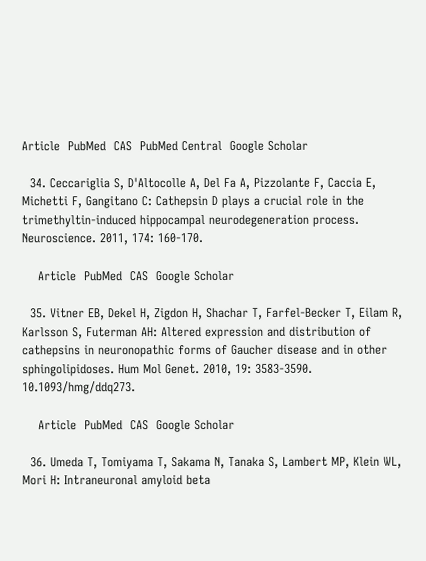Article  PubMed  CAS  PubMed Central  Google Scholar

  34. Ceccariglia S, D'Altocolle A, Del Fa A, Pizzolante F, Caccia E, Michetti F, Gangitano C: Cathepsin D plays a crucial role in the trimethyltin-induced hippocampal neurodegeneration process. Neuroscience. 2011, 174: 160-170.

    Article  PubMed  CAS  Google Scholar

  35. Vitner EB, Dekel H, Zigdon H, Shachar T, Farfel-Becker T, Eilam R, Karlsson S, Futerman AH: Altered expression and distribution of cathepsins in neuronopathic forms of Gaucher disease and in other sphingolipidoses. Hum Mol Genet. 2010, 19: 3583-3590. 10.1093/hmg/ddq273.

    Article  PubMed  CAS  Google Scholar

  36. Umeda T, Tomiyama T, Sakama N, Tanaka S, Lambert MP, Klein WL, Mori H: Intraneuronal amyloid beta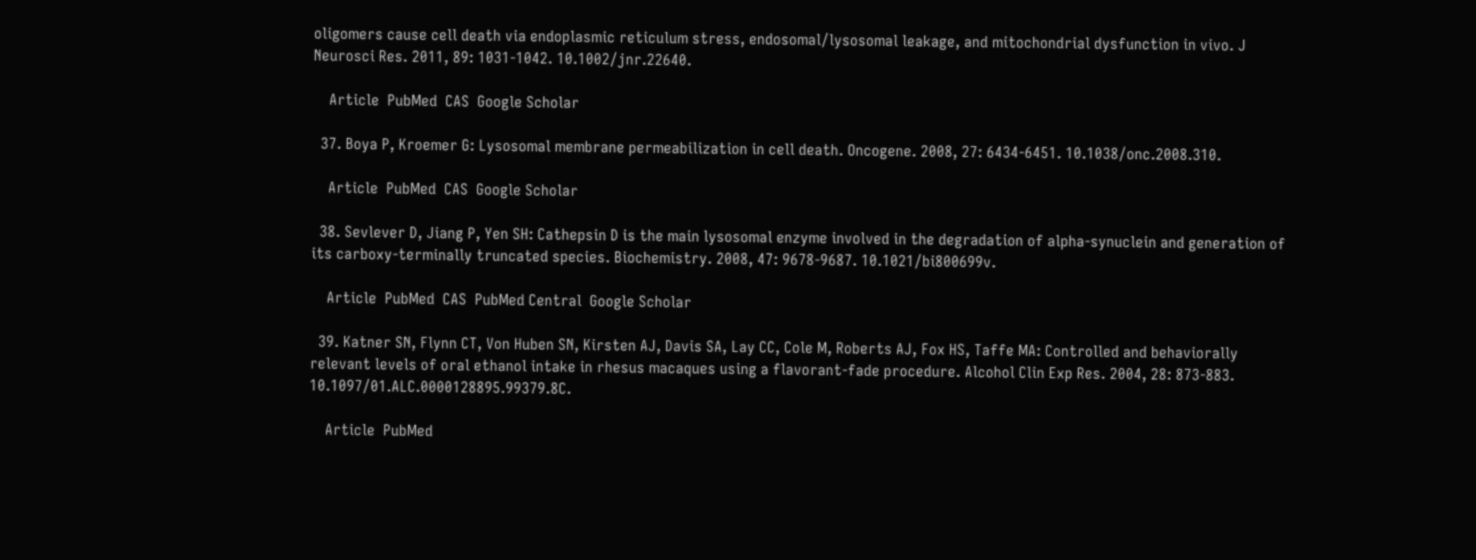oligomers cause cell death via endoplasmic reticulum stress, endosomal/lysosomal leakage, and mitochondrial dysfunction in vivo. J Neurosci Res. 2011, 89: 1031-1042. 10.1002/jnr.22640.

    Article  PubMed  CAS  Google Scholar

  37. Boya P, Kroemer G: Lysosomal membrane permeabilization in cell death. Oncogene. 2008, 27: 6434-6451. 10.1038/onc.2008.310.

    Article  PubMed  CAS  Google Scholar

  38. Sevlever D, Jiang P, Yen SH: Cathepsin D is the main lysosomal enzyme involved in the degradation of alpha-synuclein and generation of its carboxy-terminally truncated species. Biochemistry. 2008, 47: 9678-9687. 10.1021/bi800699v.

    Article  PubMed  CAS  PubMed Central  Google Scholar

  39. Katner SN, Flynn CT, Von Huben SN, Kirsten AJ, Davis SA, Lay CC, Cole M, Roberts AJ, Fox HS, Taffe MA: Controlled and behaviorally relevant levels of oral ethanol intake in rhesus macaques using a flavorant-fade procedure. Alcohol Clin Exp Res. 2004, 28: 873-883. 10.1097/01.ALC.0000128895.99379.8C.

    Article  PubMed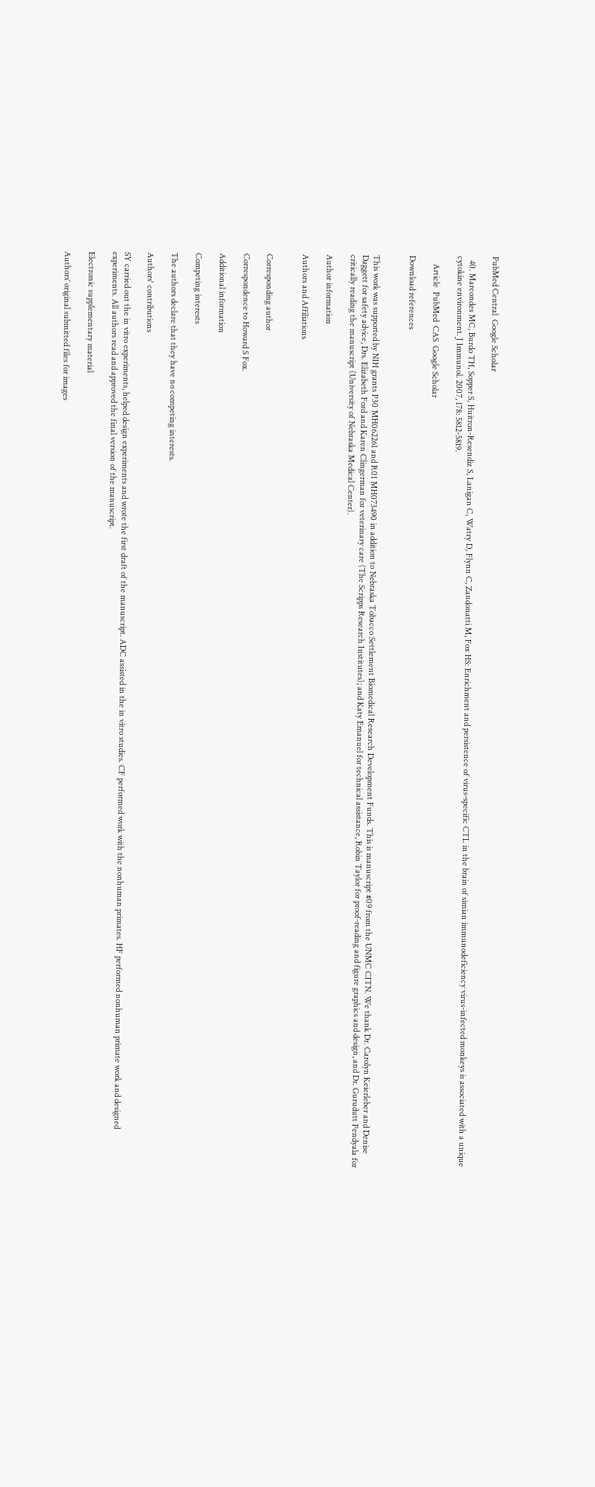PubMed Central  Google Scholar

  40. Marcondes MC, Burdo TH, Sopper S, Huitron-Resendiz S, Lanigan C, Watry D, Flynn C, Zandonatti M, Fox HS: Enrichment and persistence of virus-specific CTL in the brain of simian immunodeficiency virus-infected monkeys is associated with a unique cytokine environment. J Immunol. 2007, 178: 5812-5819.

    Article  PubMed  CAS  Google Scholar

Download references


This work was supported by NIH grants P30 MH062261 and R01 MH073490 in addition to Nebraska Tobacco Settlement Biomedical Research Development Funds. This is manuscript #09 from the UNMC CITN. We thank Dr. Carolyn Keierleber and Denise Daggett for safety advice, Drs. Elizabeth Ford and Karen Clingerman for veterinary care (The Scripps Research Institutes); and Katy Emanuel for technical assistance, Robin Taylor for proof-reading and figure graphics and design, and Dr. Gurudutt Pendyala for critically reading the manuscript (University of Nebraska Medical Center).

Author information

Authors and Affiliations


Corresponding author

Correspondence to Howard S Fox.

Additional information

Competing interests

The authors declare that they have no competing interests.

Authors' contributions

SY carried out the in vitro experiments, helped design experiments and wrote the first draft of the manuscript. ADC assisted in the in vitro studies. CF performed work with the nonhuman primates. HF performed nonhuman primate work and designed experiments. All authors read and approved the final version of the manuscript.

Electronic supplementary material

Authors’ original submitted files for images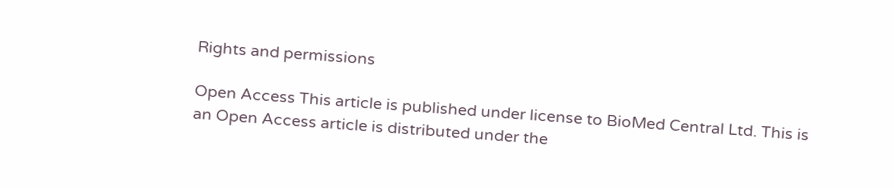Rights and permissions

Open Access This article is published under license to BioMed Central Ltd. This is an Open Access article is distributed under the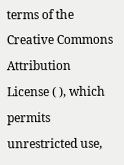terms of the Creative Commons Attribution License ( ), which permits unrestricted use,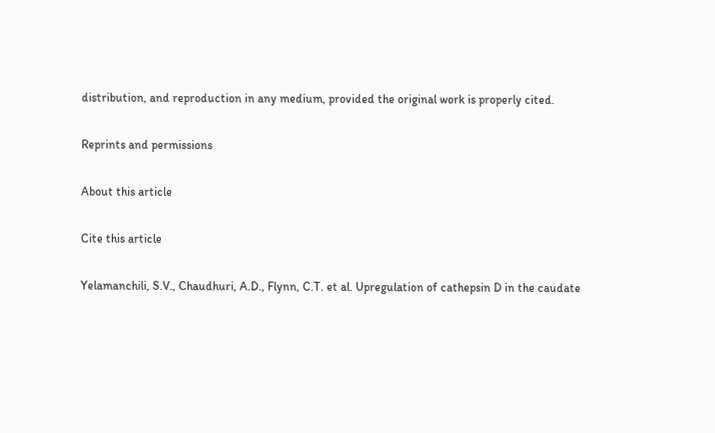distribution, and reproduction in any medium, provided the original work is properly cited.

Reprints and permissions

About this article

Cite this article

Yelamanchili, S.V., Chaudhuri, A.D., Flynn, C.T. et al. Upregulation of cathepsin D in the caudate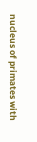nucleus of primates with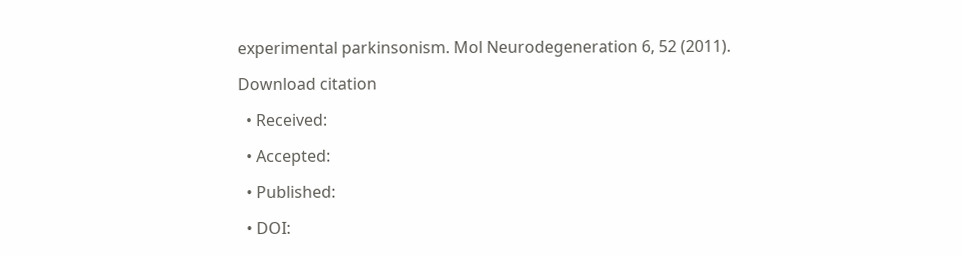experimental parkinsonism. Mol Neurodegeneration 6, 52 (2011).

Download citation

  • Received:

  • Accepted:

  • Published:

  • DOI: